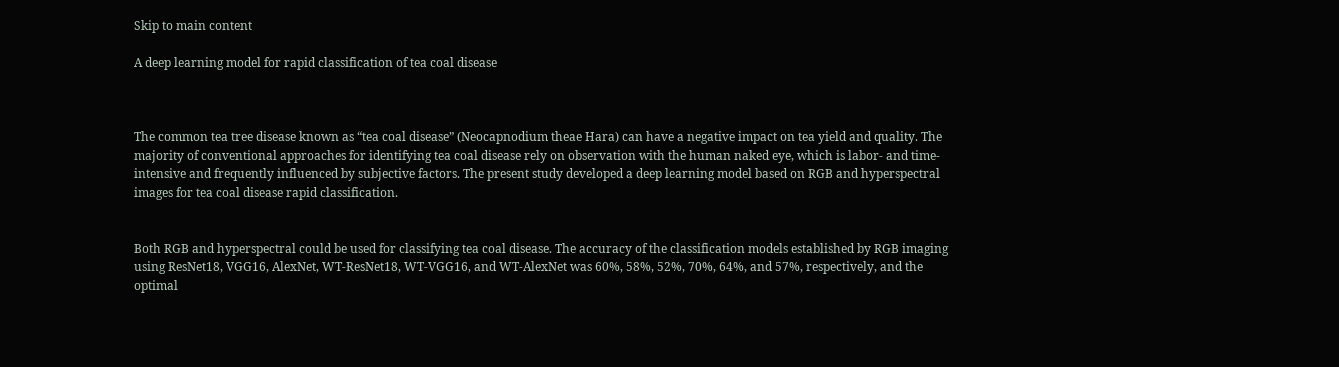Skip to main content

A deep learning model for rapid classification of tea coal disease



The common tea tree disease known as “tea coal disease” (Neocapnodium theae Hara) can have a negative impact on tea yield and quality. The majority of conventional approaches for identifying tea coal disease rely on observation with the human naked eye, which is labor- and time-intensive and frequently influenced by subjective factors. The present study developed a deep learning model based on RGB and hyperspectral images for tea coal disease rapid classification.


Both RGB and hyperspectral could be used for classifying tea coal disease. The accuracy of the classification models established by RGB imaging using ResNet18, VGG16, AlexNet, WT-ResNet18, WT-VGG16, and WT-AlexNet was 60%, 58%, 52%, 70%, 64%, and 57%, respectively, and the optimal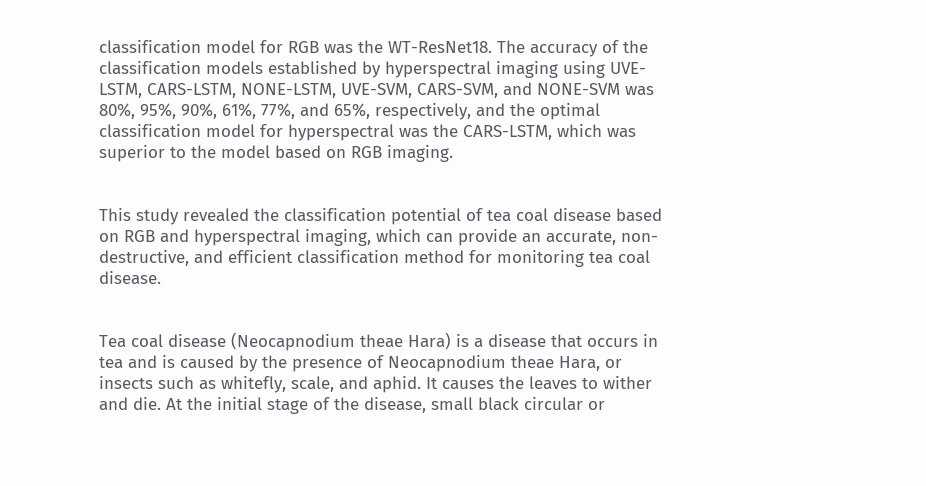classification model for RGB was the WT-ResNet18. The accuracy of the classification models established by hyperspectral imaging using UVE-LSTM, CARS-LSTM, NONE-LSTM, UVE-SVM, CARS-SVM, and NONE-SVM was 80%, 95%, 90%, 61%, 77%, and 65%, respectively, and the optimal classification model for hyperspectral was the CARS-LSTM, which was superior to the model based on RGB imaging.


This study revealed the classification potential of tea coal disease based on RGB and hyperspectral imaging, which can provide an accurate, non-destructive, and efficient classification method for monitoring tea coal disease.


Tea coal disease (Neocapnodium theae Hara) is a disease that occurs in tea and is caused by the presence of Neocapnodium theae Hara, or insects such as whitefly, scale, and aphid. It causes the leaves to wither and die. At the initial stage of the disease, small black circular or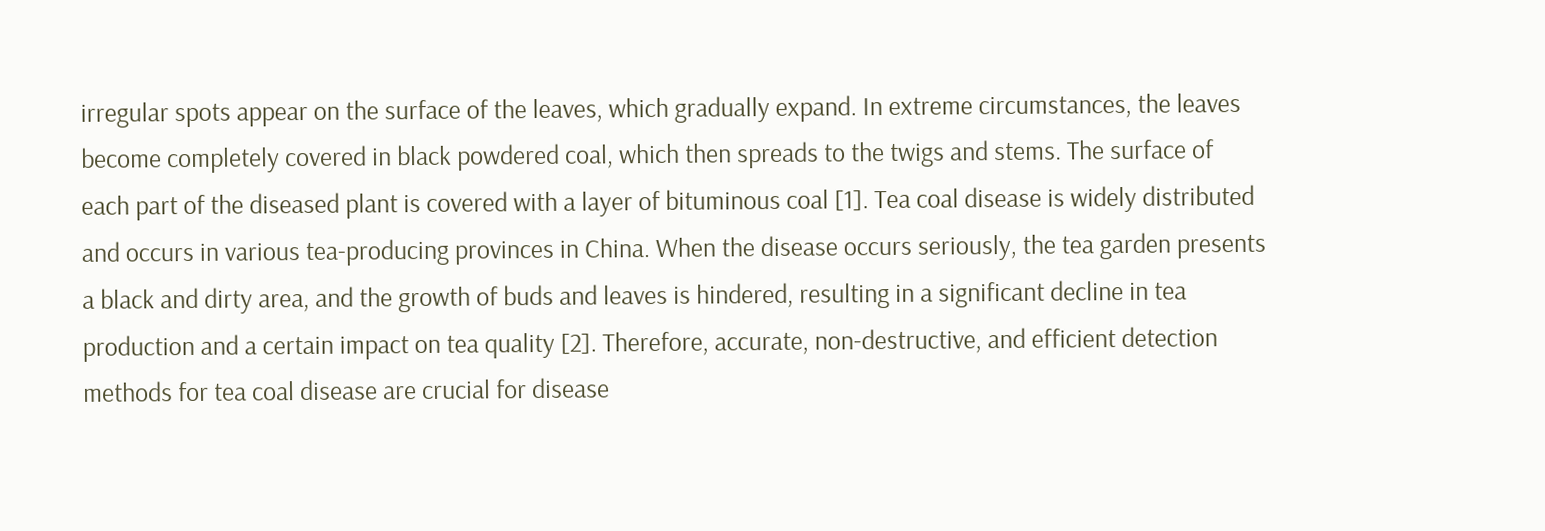irregular spots appear on the surface of the leaves, which gradually expand. In extreme circumstances, the leaves become completely covered in black powdered coal, which then spreads to the twigs and stems. The surface of each part of the diseased plant is covered with a layer of bituminous coal [1]. Tea coal disease is widely distributed and occurs in various tea-producing provinces in China. When the disease occurs seriously, the tea garden presents a black and dirty area, and the growth of buds and leaves is hindered, resulting in a significant decline in tea production and a certain impact on tea quality [2]. Therefore, accurate, non-destructive, and efficient detection methods for tea coal disease are crucial for disease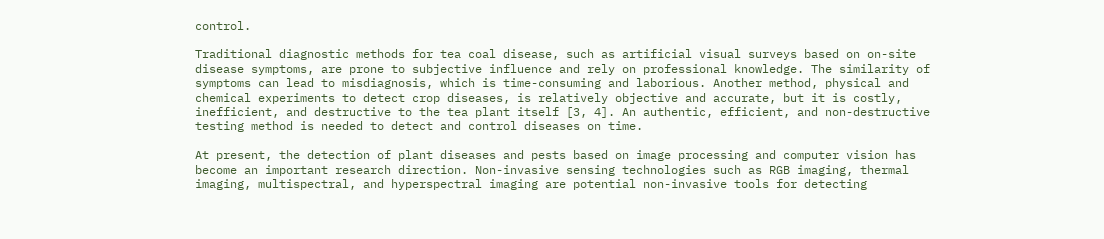control.

Traditional diagnostic methods for tea coal disease, such as artificial visual surveys based on on-site disease symptoms, are prone to subjective influence and rely on professional knowledge. The similarity of symptoms can lead to misdiagnosis, which is time-consuming and laborious. Another method, physical and chemical experiments to detect crop diseases, is relatively objective and accurate, but it is costly, inefficient, and destructive to the tea plant itself [3, 4]. An authentic, efficient, and non-destructive testing method is needed to detect and control diseases on time.

At present, the detection of plant diseases and pests based on image processing and computer vision has become an important research direction. Non-invasive sensing technologies such as RGB imaging, thermal imaging, multispectral, and hyperspectral imaging are potential non-invasive tools for detecting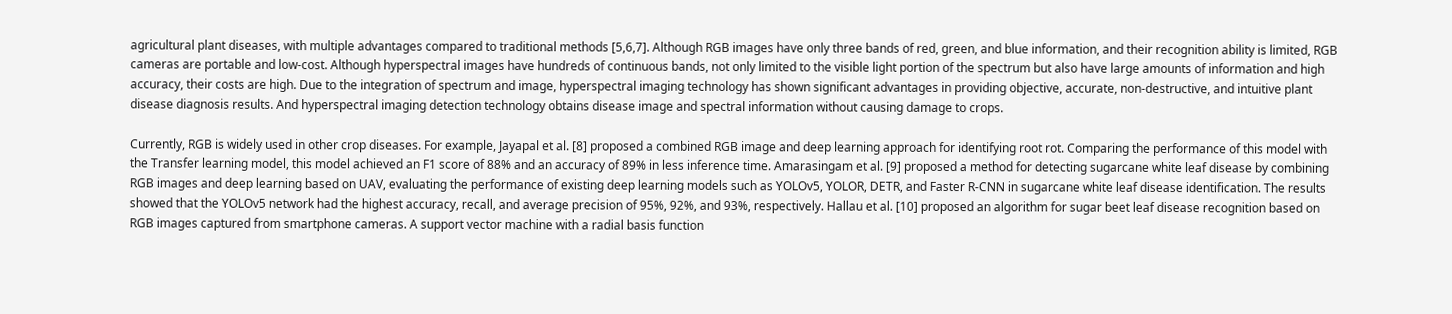agricultural plant diseases, with multiple advantages compared to traditional methods [5,6,7]. Although RGB images have only three bands of red, green, and blue information, and their recognition ability is limited, RGB cameras are portable and low-cost. Although hyperspectral images have hundreds of continuous bands, not only limited to the visible light portion of the spectrum but also have large amounts of information and high accuracy, their costs are high. Due to the integration of spectrum and image, hyperspectral imaging technology has shown significant advantages in providing objective, accurate, non-destructive, and intuitive plant disease diagnosis results. And hyperspectral imaging detection technology obtains disease image and spectral information without causing damage to crops.

Currently, RGB is widely used in other crop diseases. For example, Jayapal et al. [8] proposed a combined RGB image and deep learning approach for identifying root rot. Comparing the performance of this model with the Transfer learning model, this model achieved an F1 score of 88% and an accuracy of 89% in less inference time. Amarasingam et al. [9] proposed a method for detecting sugarcane white leaf disease by combining RGB images and deep learning based on UAV, evaluating the performance of existing deep learning models such as YOLOv5, YOLOR, DETR, and Faster R-CNN in sugarcane white leaf disease identification. The results showed that the YOLOv5 network had the highest accuracy, recall, and average precision of 95%, 92%, and 93%, respectively. Hallau et al. [10] proposed an algorithm for sugar beet leaf disease recognition based on RGB images captured from smartphone cameras. A support vector machine with a radial basis function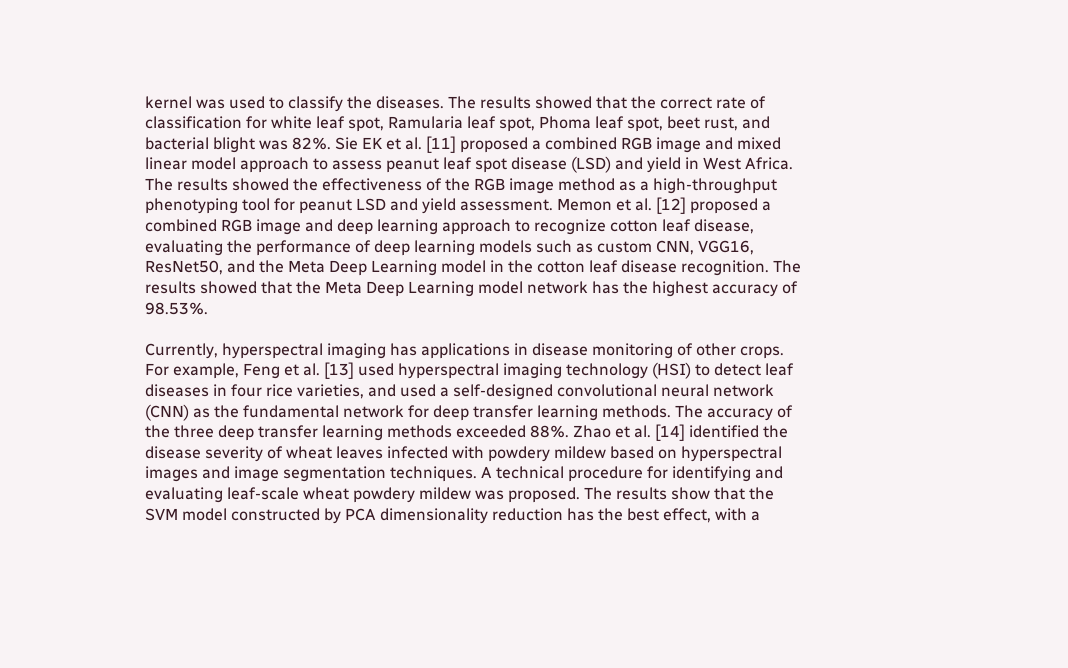kernel was used to classify the diseases. The results showed that the correct rate of classification for white leaf spot, Ramularia leaf spot, Phoma leaf spot, beet rust, and bacterial blight was 82%. Sie EK et al. [11] proposed a combined RGB image and mixed linear model approach to assess peanut leaf spot disease (LSD) and yield in West Africa. The results showed the effectiveness of the RGB image method as a high-throughput phenotyping tool for peanut LSD and yield assessment. Memon et al. [12] proposed a combined RGB image and deep learning approach to recognize cotton leaf disease, evaluating the performance of deep learning models such as custom CNN, VGG16, ResNet50, and the Meta Deep Learning model in the cotton leaf disease recognition. The results showed that the Meta Deep Learning model network has the highest accuracy of 98.53%.

Currently, hyperspectral imaging has applications in disease monitoring of other crops. For example, Feng et al. [13] used hyperspectral imaging technology (HSI) to detect leaf diseases in four rice varieties, and used a self-designed convolutional neural network (CNN) as the fundamental network for deep transfer learning methods. The accuracy of the three deep transfer learning methods exceeded 88%. Zhao et al. [14] identified the disease severity of wheat leaves infected with powdery mildew based on hyperspectral images and image segmentation techniques. A technical procedure for identifying and evaluating leaf-scale wheat powdery mildew was proposed. The results show that the SVM model constructed by PCA dimensionality reduction has the best effect, with a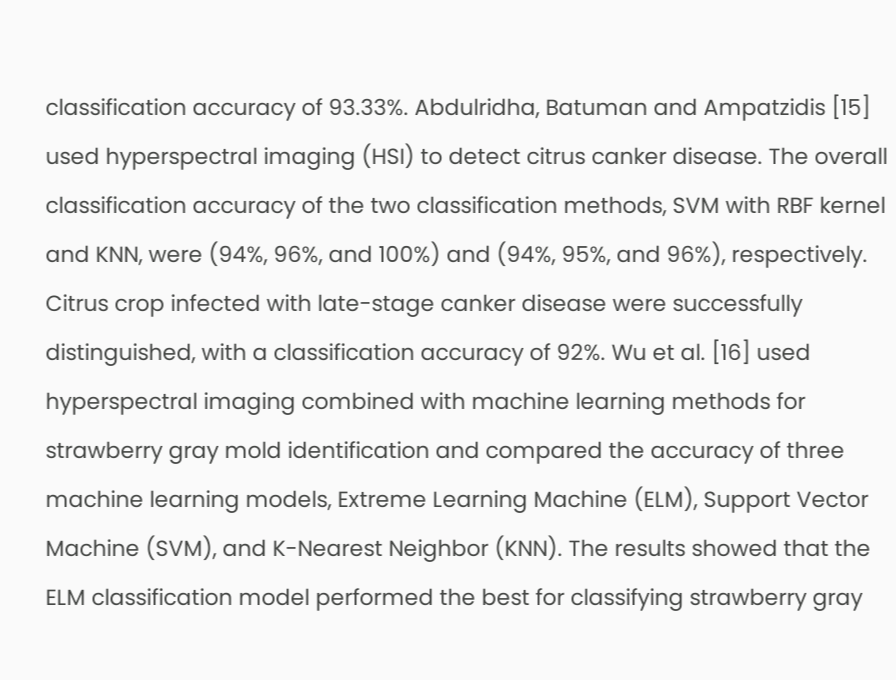classification accuracy of 93.33%. Abdulridha, Batuman and Ampatzidis [15] used hyperspectral imaging (HSI) to detect citrus canker disease. The overall classification accuracy of the two classification methods, SVM with RBF kernel and KNN, were (94%, 96%, and 100%) and (94%, 95%, and 96%), respectively. Citrus crop infected with late-stage canker disease were successfully distinguished, with a classification accuracy of 92%. Wu et al. [16] used hyperspectral imaging combined with machine learning methods for strawberry gray mold identification and compared the accuracy of three machine learning models, Extreme Learning Machine (ELM), Support Vector Machine (SVM), and K-Nearest Neighbor (KNN). The results showed that the ELM classification model performed the best for classifying strawberry gray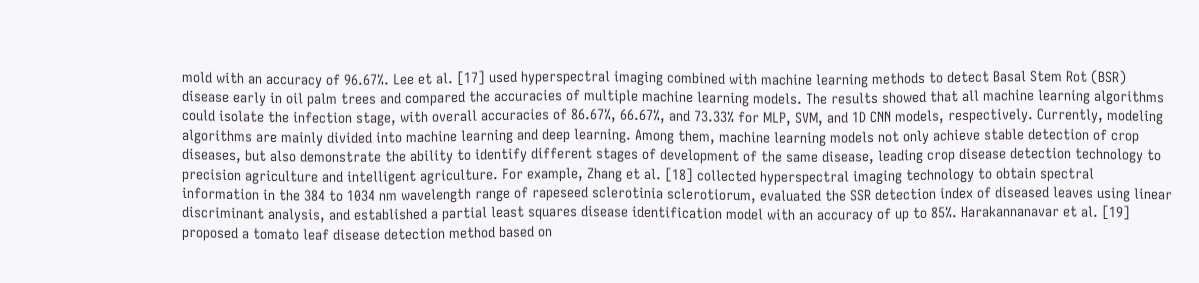mold with an accuracy of 96.67%. Lee et al. [17] used hyperspectral imaging combined with machine learning methods to detect Basal Stem Rot (BSR) disease early in oil palm trees and compared the accuracies of multiple machine learning models. The results showed that all machine learning algorithms could isolate the infection stage, with overall accuracies of 86.67%, 66.67%, and 73.33% for MLP, SVM, and 1D CNN models, respectively. Currently, modeling algorithms are mainly divided into machine learning and deep learning. Among them, machine learning models not only achieve stable detection of crop diseases, but also demonstrate the ability to identify different stages of development of the same disease, leading crop disease detection technology to precision agriculture and intelligent agriculture. For example, Zhang et al. [18] collected hyperspectral imaging technology to obtain spectral information in the 384 to 1034 nm wavelength range of rapeseed sclerotinia sclerotiorum, evaluated the SSR detection index of diseased leaves using linear discriminant analysis, and established a partial least squares disease identification model with an accuracy of up to 85%. Harakannanavar et al. [19] proposed a tomato leaf disease detection method based on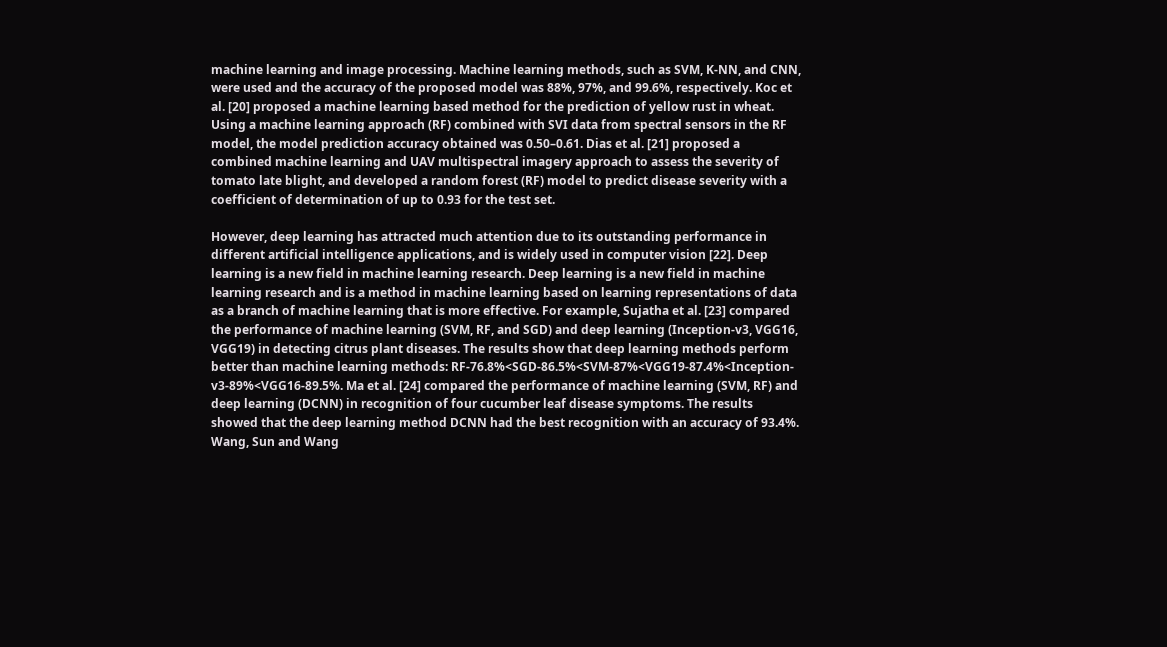machine learning and image processing. Machine learning methods, such as SVM, K-NN, and CNN, were used and the accuracy of the proposed model was 88%, 97%, and 99.6%, respectively. Koc et al. [20] proposed a machine learning based method for the prediction of yellow rust in wheat. Using a machine learning approach (RF) combined with SVI data from spectral sensors in the RF model, the model prediction accuracy obtained was 0.50–0.61. Dias et al. [21] proposed a combined machine learning and UAV multispectral imagery approach to assess the severity of tomato late blight, and developed a random forest (RF) model to predict disease severity with a coefficient of determination of up to 0.93 for the test set.

However, deep learning has attracted much attention due to its outstanding performance in different artificial intelligence applications, and is widely used in computer vision [22]. Deep learning is a new field in machine learning research. Deep learning is a new field in machine learning research and is a method in machine learning based on learning representations of data as a branch of machine learning that is more effective. For example, Sujatha et al. [23] compared the performance of machine learning (SVM, RF, and SGD) and deep learning (Inception-v3, VGG16, VGG19) in detecting citrus plant diseases. The results show that deep learning methods perform better than machine learning methods: RF-76.8%<SGD-86.5%<SVM-87%<VGG19-87.4%<Inception-v3-89%<VGG16-89.5%. Ma et al. [24] compared the performance of machine learning (SVM, RF) and deep learning (DCNN) in recognition of four cucumber leaf disease symptoms. The results showed that the deep learning method DCNN had the best recognition with an accuracy of 93.4%. Wang, Sun and Wang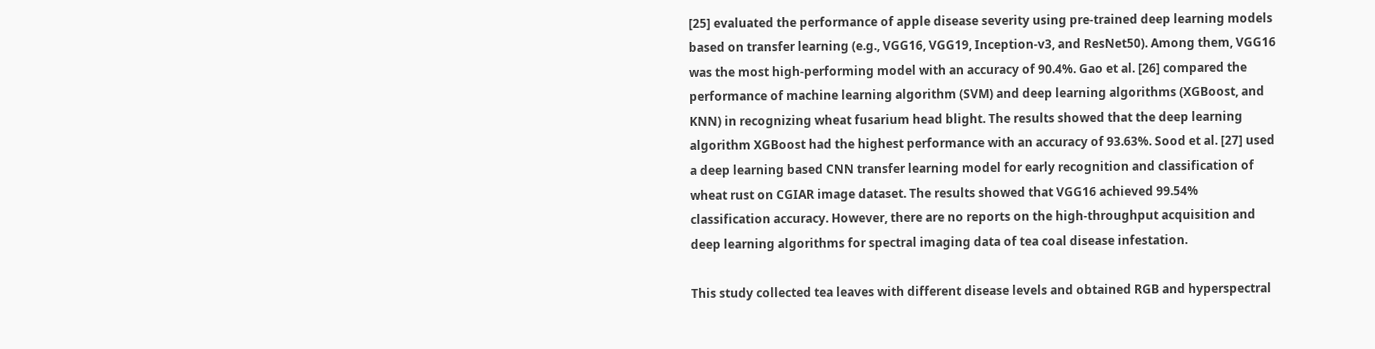[25] evaluated the performance of apple disease severity using pre-trained deep learning models based on transfer learning (e.g., VGG16, VGG19, Inception-v3, and ResNet50). Among them, VGG16 was the most high-performing model with an accuracy of 90.4%. Gao et al. [26] compared the performance of machine learning algorithm (SVM) and deep learning algorithms (XGBoost, and KNN) in recognizing wheat fusarium head blight. The results showed that the deep learning algorithm XGBoost had the highest performance with an accuracy of 93.63%. Sood et al. [27] used a deep learning based CNN transfer learning model for early recognition and classification of wheat rust on CGIAR image dataset. The results showed that VGG16 achieved 99.54% classification accuracy. However, there are no reports on the high-throughput acquisition and deep learning algorithms for spectral imaging data of tea coal disease infestation.

This study collected tea leaves with different disease levels and obtained RGB and hyperspectral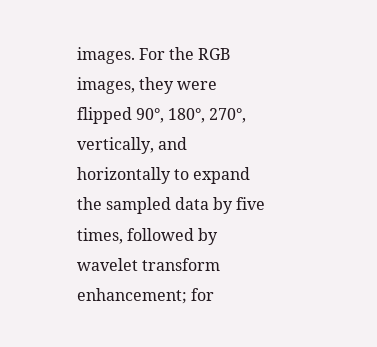images. For the RGB images, they were flipped 90°, 180°, 270°, vertically, and horizontally to expand the sampled data by five times, followed by wavelet transform enhancement; for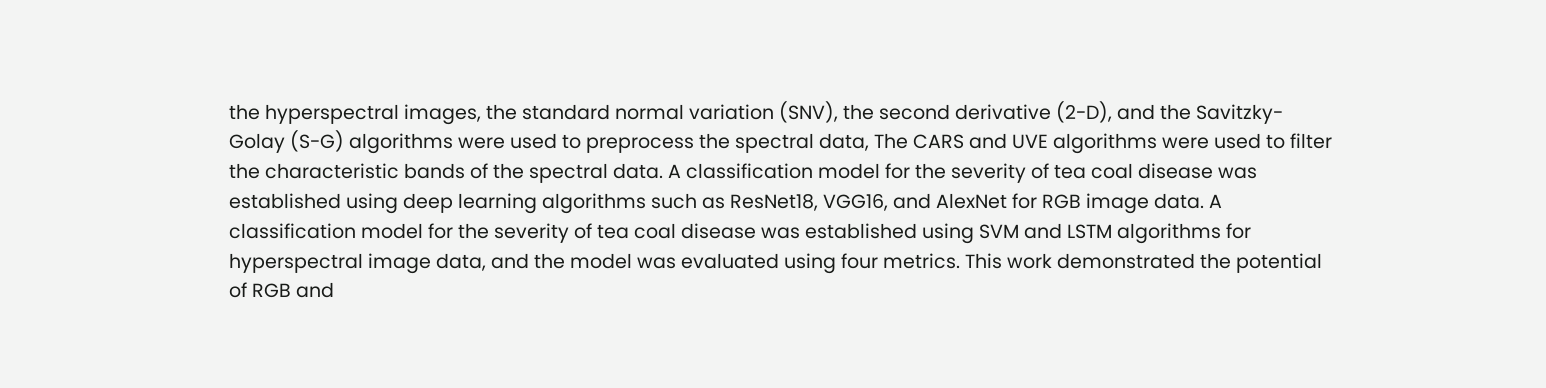the hyperspectral images, the standard normal variation (SNV), the second derivative (2-D), and the Savitzky-Golay (S-G) algorithms were used to preprocess the spectral data, The CARS and UVE algorithms were used to filter the characteristic bands of the spectral data. A classification model for the severity of tea coal disease was established using deep learning algorithms such as ResNet18, VGG16, and AlexNet for RGB image data. A classification model for the severity of tea coal disease was established using SVM and LSTM algorithms for hyperspectral image data, and the model was evaluated using four metrics. This work demonstrated the potential of RGB and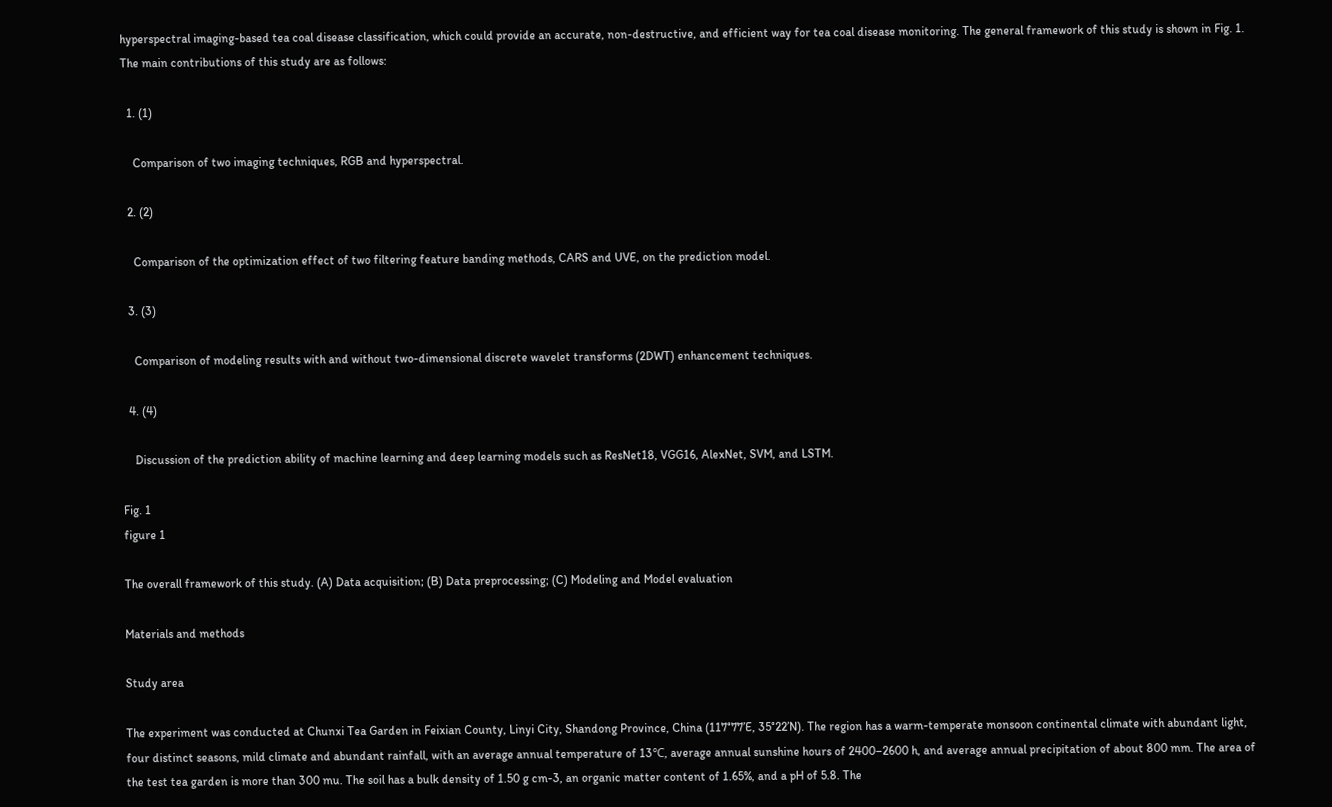hyperspectral imaging-based tea coal disease classification, which could provide an accurate, non-destructive, and efficient way for tea coal disease monitoring. The general framework of this study is shown in Fig. 1. The main contributions of this study are as follows:

  1. (1)

    Comparison of two imaging techniques, RGB and hyperspectral.

  2. (2)

    Comparison of the optimization effect of two filtering feature banding methods, CARS and UVE, on the prediction model.

  3. (3)

    Comparison of modeling results with and without two-dimensional discrete wavelet transforms (2DWT) enhancement techniques.

  4. (4)

    Discussion of the prediction ability of machine learning and deep learning models such as ResNet18, VGG16, AlexNet, SVM, and LSTM.

Fig. 1
figure 1

The overall framework of this study. (A) Data acquisition; (B) Data preprocessing; (C) Modeling and Model evaluation

Materials and methods

Study area

The experiment was conducted at Chunxi Tea Garden in Feixian County, Linyi City, Shandong Province, China (117°77’E, 35°22’N). The region has a warm-temperate monsoon continental climate with abundant light, four distinct seasons, mild climate and abundant rainfall, with an average annual temperature of 13℃, average annual sunshine hours of 2400–2600 h, and average annual precipitation of about 800 mm. The area of the test tea garden is more than 300 mu. The soil has a bulk density of 1.50 g cm-3, an organic matter content of 1.65%, and a pH of 5.8. The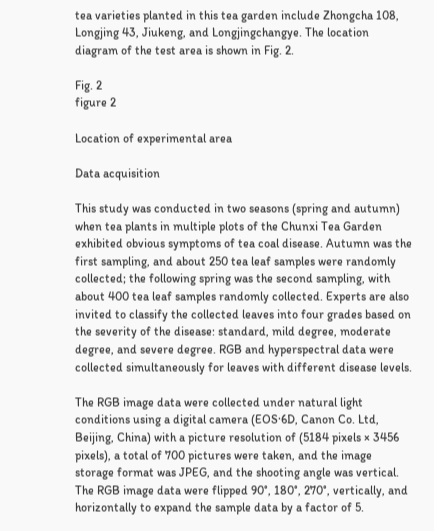tea varieties planted in this tea garden include Zhongcha 108, Longjing 43, Jiukeng, and Longjingchangye. The location diagram of the test area is shown in Fig. 2.

Fig. 2
figure 2

Location of experimental area

Data acquisition

This study was conducted in two seasons (spring and autumn) when tea plants in multiple plots of the Chunxi Tea Garden exhibited obvious symptoms of tea coal disease. Autumn was the first sampling, and about 250 tea leaf samples were randomly collected; the following spring was the second sampling, with about 400 tea leaf samples randomly collected. Experts are also invited to classify the collected leaves into four grades based on the severity of the disease: standard, mild degree, moderate degree, and severe degree. RGB and hyperspectral data were collected simultaneously for leaves with different disease levels.

The RGB image data were collected under natural light conditions using a digital camera (EOS·6D, Canon Co. Ltd, Beijing, China) with a picture resolution of (5184 pixels × 3456 pixels), a total of 700 pictures were taken, and the image storage format was JPEG, and the shooting angle was vertical. The RGB image data were flipped 90°, 180°, 270°, vertically, and horizontally to expand the sample data by a factor of 5.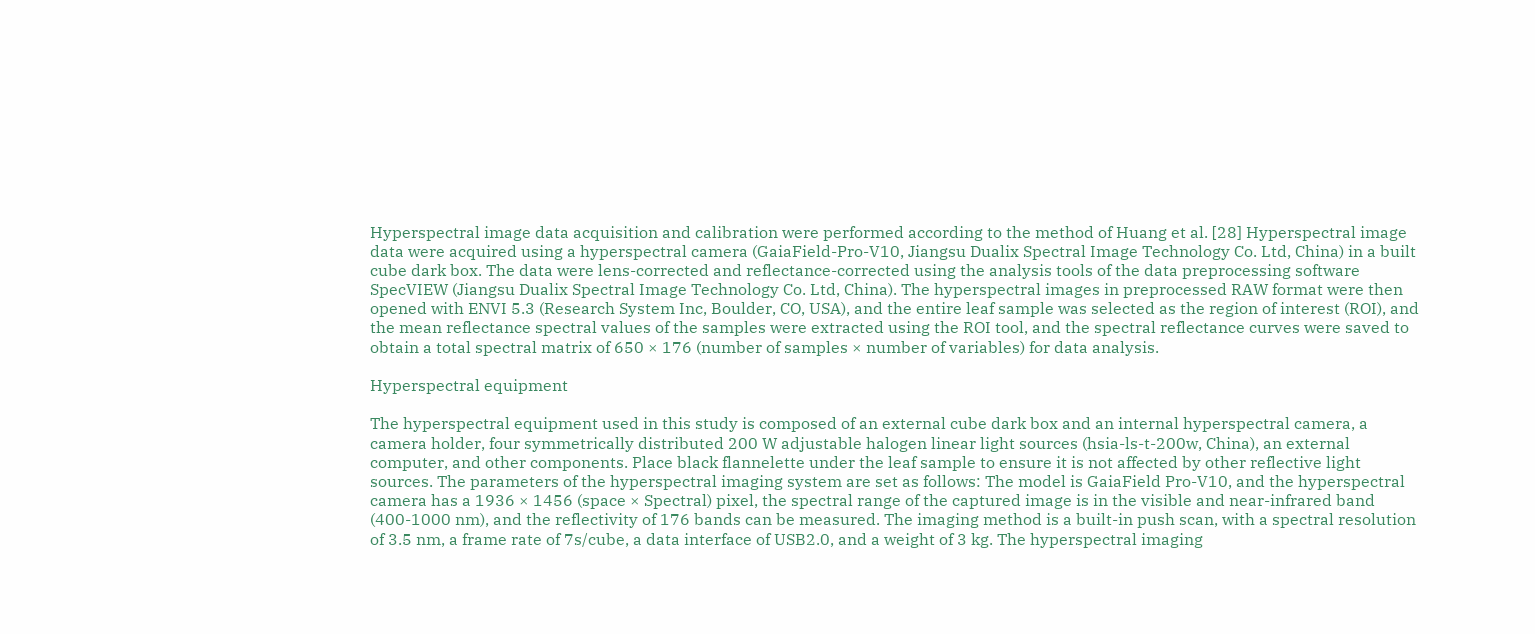Hyperspectral image data acquisition and calibration were performed according to the method of Huang et al. [28] Hyperspectral image data were acquired using a hyperspectral camera (GaiaField-Pro-V10, Jiangsu Dualix Spectral Image Technology Co. Ltd, China) in a built cube dark box. The data were lens-corrected and reflectance-corrected using the analysis tools of the data preprocessing software SpecVIEW (Jiangsu Dualix Spectral Image Technology Co. Ltd, China). The hyperspectral images in preprocessed RAW format were then opened with ENVI 5.3 (Research System Inc, Boulder, CO, USA), and the entire leaf sample was selected as the region of interest (ROI), and the mean reflectance spectral values of the samples were extracted using the ROI tool, and the spectral reflectance curves were saved to obtain a total spectral matrix of 650 × 176 (number of samples × number of variables) for data analysis.

Hyperspectral equipment

The hyperspectral equipment used in this study is composed of an external cube dark box and an internal hyperspectral camera, a camera holder, four symmetrically distributed 200 W adjustable halogen linear light sources (hsia-ls-t-200w, China), an external computer, and other components. Place black flannelette under the leaf sample to ensure it is not affected by other reflective light sources. The parameters of the hyperspectral imaging system are set as follows: The model is GaiaField Pro-V10, and the hyperspectral camera has a 1936 × 1456 (space × Spectral) pixel, the spectral range of the captured image is in the visible and near-infrared band (400-1000 nm), and the reflectivity of 176 bands can be measured. The imaging method is a built-in push scan, with a spectral resolution of 3.5 nm, a frame rate of 7s/cube, a data interface of USB2.0, and a weight of 3 kg. The hyperspectral imaging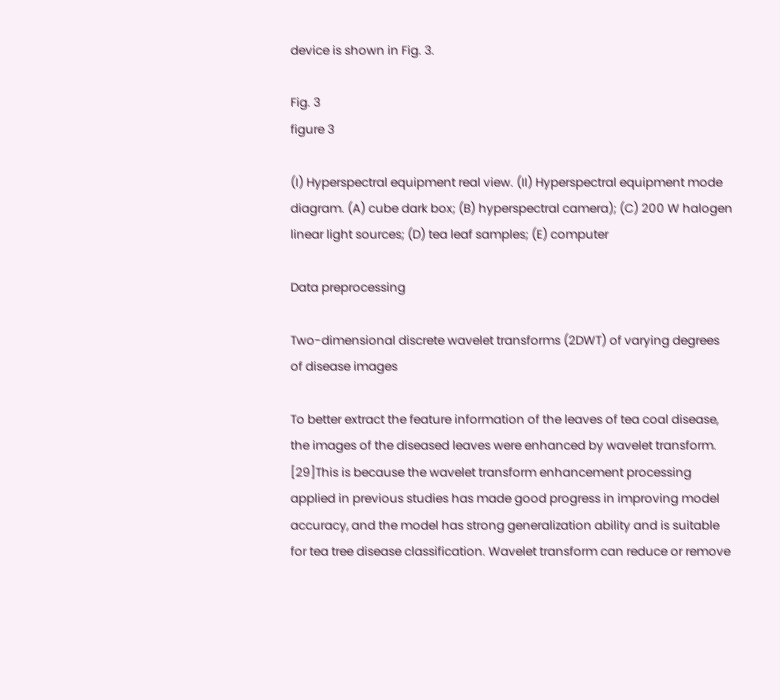device is shown in Fig. 3.

Fig. 3
figure 3

(I) Hyperspectral equipment real view. (II) Hyperspectral equipment mode diagram. (A) cube dark box; (B) hyperspectral camera); (C) 200 W halogen linear light sources; (D) tea leaf samples; (E) computer

Data preprocessing

Two-dimensional discrete wavelet transforms (2DWT) of varying degrees of disease images

To better extract the feature information of the leaves of tea coal disease, the images of the diseased leaves were enhanced by wavelet transform. [29]This is because the wavelet transform enhancement processing applied in previous studies has made good progress in improving model accuracy, and the model has strong generalization ability and is suitable for tea tree disease classification. Wavelet transform can reduce or remove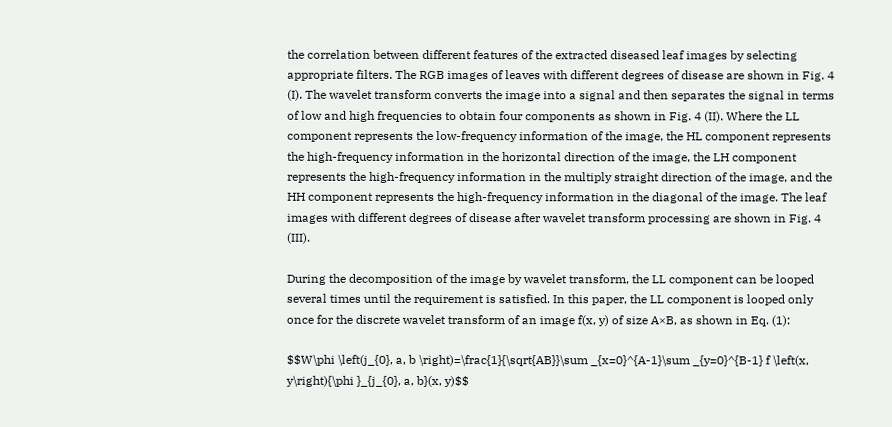the correlation between different features of the extracted diseased leaf images by selecting appropriate filters. The RGB images of leaves with different degrees of disease are shown in Fig. 4 (I). The wavelet transform converts the image into a signal and then separates the signal in terms of low and high frequencies to obtain four components as shown in Fig. 4 (II). Where the LL component represents the low-frequency information of the image, the HL component represents the high-frequency information in the horizontal direction of the image, the LH component represents the high-frequency information in the multiply straight direction of the image, and the HH component represents the high-frequency information in the diagonal of the image. The leaf images with different degrees of disease after wavelet transform processing are shown in Fig. 4 (III).

During the decomposition of the image by wavelet transform, the LL component can be looped several times until the requirement is satisfied. In this paper, the LL component is looped only once for the discrete wavelet transform of an image f(x, y) of size A×B, as shown in Eq. (1):

$$W\phi \left(j_{0}, a, b \right)=\frac{1}{\sqrt{AB}}\sum _{x=0}^{A-1}\sum _{y=0}^{B-1} f \left(x, y\right){\phi }_{j_{0}, a, b}(x, y)$$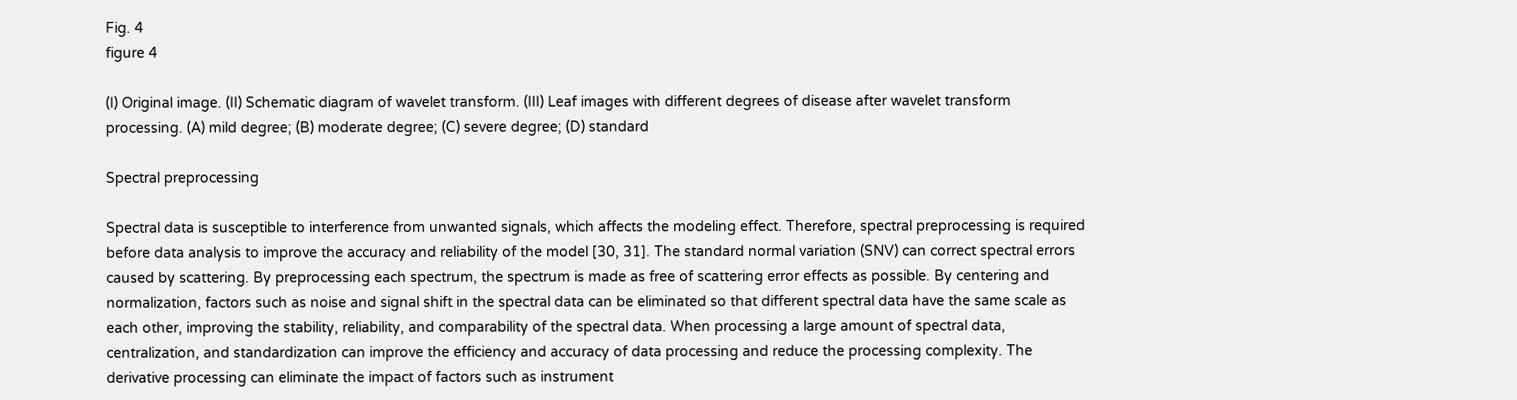Fig. 4
figure 4

(I) Original image. (II) Schematic diagram of wavelet transform. (III) Leaf images with different degrees of disease after wavelet transform processing. (A) mild degree; (B) moderate degree; (C) severe degree; (D) standard

Spectral preprocessing

Spectral data is susceptible to interference from unwanted signals, which affects the modeling effect. Therefore, spectral preprocessing is required before data analysis to improve the accuracy and reliability of the model [30, 31]. The standard normal variation (SNV) can correct spectral errors caused by scattering. By preprocessing each spectrum, the spectrum is made as free of scattering error effects as possible. By centering and normalization, factors such as noise and signal shift in the spectral data can be eliminated so that different spectral data have the same scale as each other, improving the stability, reliability, and comparability of the spectral data. When processing a large amount of spectral data, centralization, and standardization can improve the efficiency and accuracy of data processing and reduce the processing complexity. The derivative processing can eliminate the impact of factors such as instrument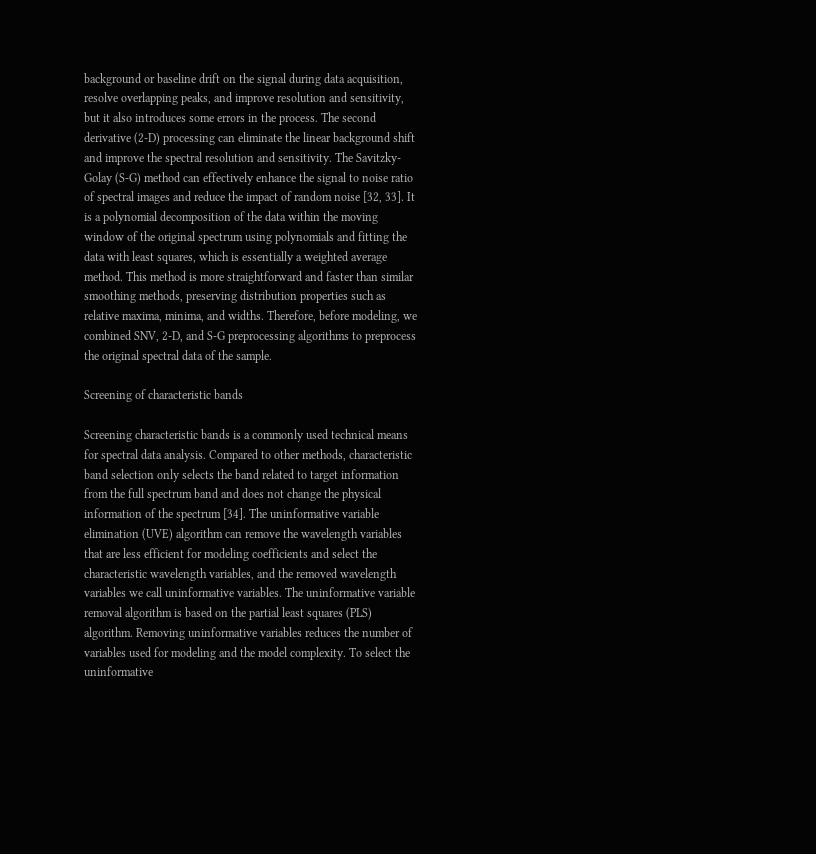background or baseline drift on the signal during data acquisition, resolve overlapping peaks, and improve resolution and sensitivity, but it also introduces some errors in the process. The second derivative (2-D) processing can eliminate the linear background shift and improve the spectral resolution and sensitivity. The Savitzky-Golay (S-G) method can effectively enhance the signal to noise ratio of spectral images and reduce the impact of random noise [32, 33]. It is a polynomial decomposition of the data within the moving window of the original spectrum using polynomials and fitting the data with least squares, which is essentially a weighted average method. This method is more straightforward and faster than similar smoothing methods, preserving distribution properties such as relative maxima, minima, and widths. Therefore, before modeling, we combined SNV, 2-D, and S-G preprocessing algorithms to preprocess the original spectral data of the sample.

Screening of characteristic bands

Screening characteristic bands is a commonly used technical means for spectral data analysis. Compared to other methods, characteristic band selection only selects the band related to target information from the full spectrum band and does not change the physical information of the spectrum [34]. The uninformative variable elimination (UVE) algorithm can remove the wavelength variables that are less efficient for modeling coefficients and select the characteristic wavelength variables, and the removed wavelength variables we call uninformative variables. The uninformative variable removal algorithm is based on the partial least squares (PLS) algorithm. Removing uninformative variables reduces the number of variables used for modeling and the model complexity. To select the uninformative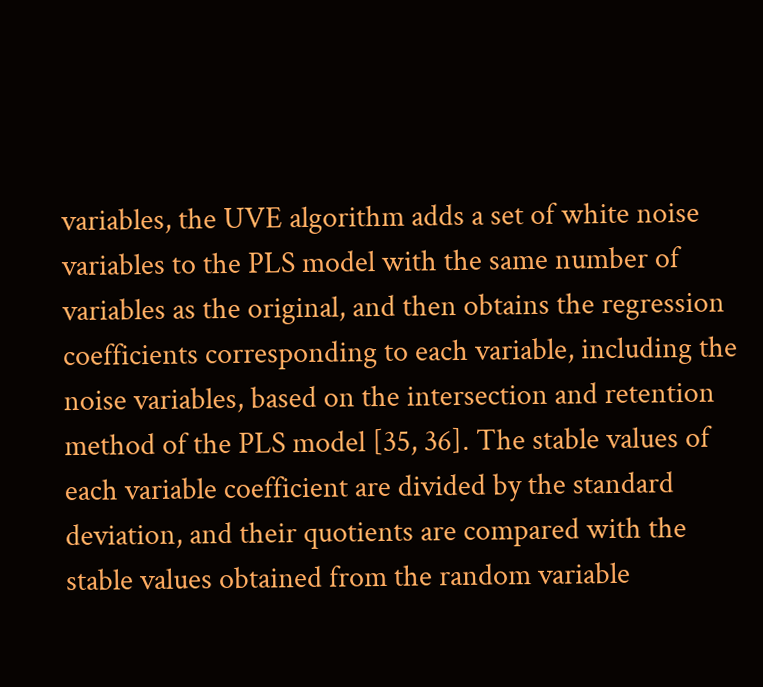variables, the UVE algorithm adds a set of white noise variables to the PLS model with the same number of variables as the original, and then obtains the regression coefficients corresponding to each variable, including the noise variables, based on the intersection and retention method of the PLS model [35, 36]. The stable values of each variable coefficient are divided by the standard deviation, and their quotients are compared with the stable values obtained from the random variable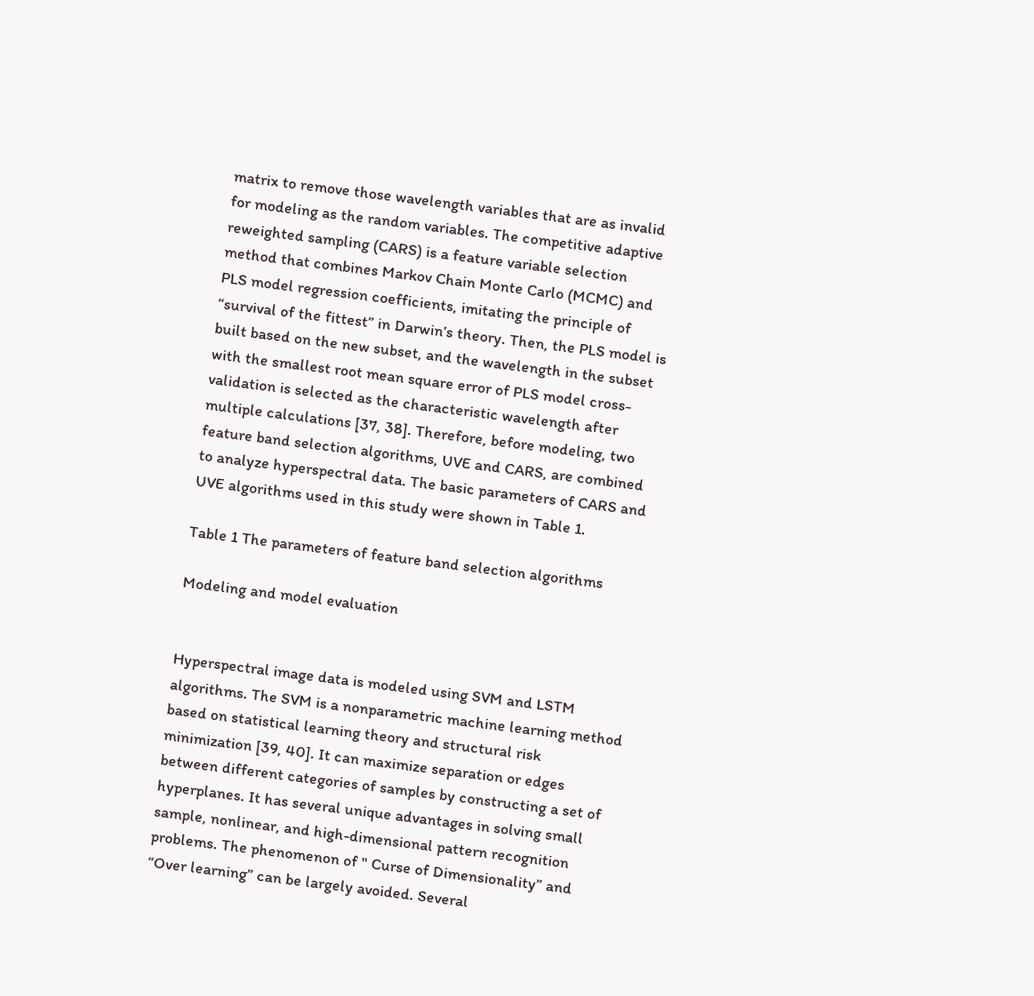matrix to remove those wavelength variables that are as invalid for modeling as the random variables. The competitive adaptive reweighted sampling (CARS) is a feature variable selection method that combines Markov Chain Monte Carlo (MCMC) and PLS model regression coefficients, imitating the principle of “survival of the fittest” in Darwin’s theory. Then, the PLS model is built based on the new subset, and the wavelength in the subset with the smallest root mean square error of PLS model cross-validation is selected as the characteristic wavelength after multiple calculations [37, 38]. Therefore, before modeling, two feature band selection algorithms, UVE and CARS, are combined to analyze hyperspectral data. The basic parameters of CARS and UVE algorithms used in this study were shown in Table 1.

Table 1 The parameters of feature band selection algorithms

Modeling and model evaluation


Hyperspectral image data is modeled using SVM and LSTM algorithms. The SVM is a nonparametric machine learning method based on statistical learning theory and structural risk minimization [39, 40]. It can maximize separation or edges between different categories of samples by constructing a set of hyperplanes. It has several unique advantages in solving small sample, nonlinear, and high-dimensional pattern recognition problems. The phenomenon of " Curse of Dimensionality” and “Over learning” can be largely avoided. Several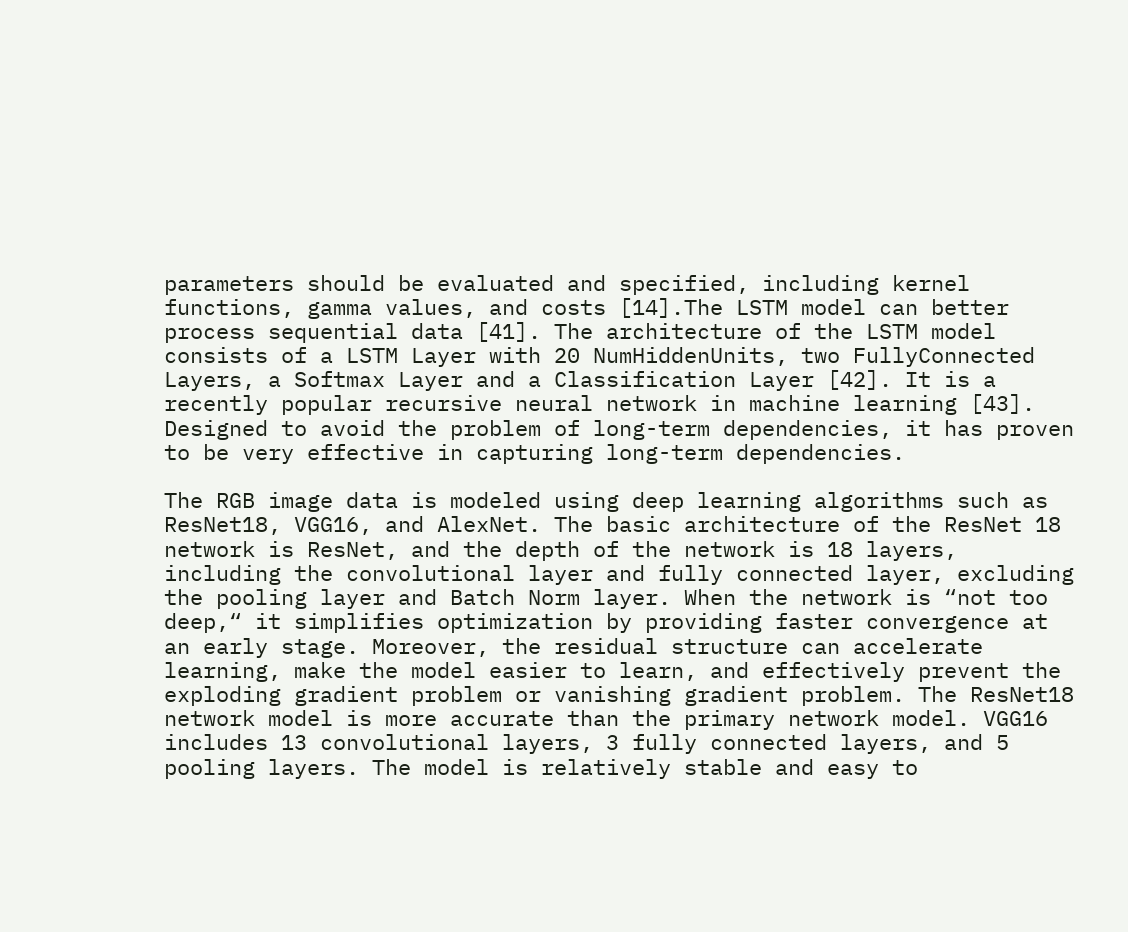parameters should be evaluated and specified, including kernel functions, gamma values, and costs [14].The LSTM model can better process sequential data [41]. The architecture of the LSTM model consists of a LSTM Layer with 20 NumHiddenUnits, two FullyConnected Layers, a Softmax Layer and a Classification Layer [42]. It is a recently popular recursive neural network in machine learning [43]. Designed to avoid the problem of long-term dependencies, it has proven to be very effective in capturing long-term dependencies.

The RGB image data is modeled using deep learning algorithms such as ResNet18, VGG16, and AlexNet. The basic architecture of the ResNet 18 network is ResNet, and the depth of the network is 18 layers, including the convolutional layer and fully connected layer, excluding the pooling layer and Batch Norm layer. When the network is “not too deep,“ it simplifies optimization by providing faster convergence at an early stage. Moreover, the residual structure can accelerate learning, make the model easier to learn, and effectively prevent the exploding gradient problem or vanishing gradient problem. The ResNet18 network model is more accurate than the primary network model. VGG16 includes 13 convolutional layers, 3 fully connected layers, and 5 pooling layers. The model is relatively stable and easy to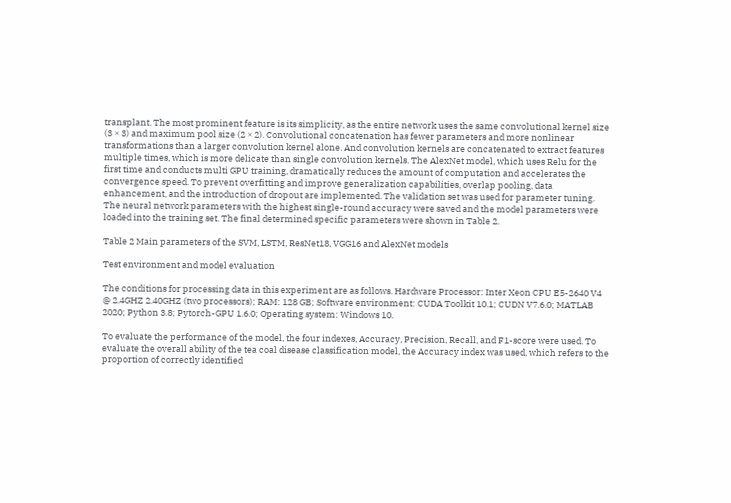transplant. The most prominent feature is its simplicity, as the entire network uses the same convolutional kernel size (3 × 3) and maximum pool size (2 × 2). Convolutional concatenation has fewer parameters and more nonlinear transformations than a larger convolution kernel alone. And convolution kernels are concatenated to extract features multiple times, which is more delicate than single convolution kernels. The AlexNet model, which uses Relu for the first time and conducts multi GPU training, dramatically reduces the amount of computation and accelerates the convergence speed. To prevent overfitting and improve generalization capabilities, overlap pooling, data enhancement, and the introduction of dropout are implemented. The validation set was used for parameter tuning. The neural network parameters with the highest single-round accuracy were saved and the model parameters were loaded into the training set. The final determined specific parameters were shown in Table 2.

Table 2 Main parameters of the SVM, LSTM, ResNet18, VGG16 and AlexNet models

Test environment and model evaluation

The conditions for processing data in this experiment are as follows. Hardware Processor: Inter Xeon CPU E5-2640 V4 @ 2.4GHZ 2.40GHZ (two processors); RAM: 128 GB; Software environment: CUDA Toolkit 10.1; CUDN V7.6.0; MATLAB 2020; Python 3.8; Pytorch-GPU 1.6.0; Operating system: Windows 10.

To evaluate the performance of the model, the four indexes, Accuracy, Precision, Recall, and F1-score were used. To evaluate the overall ability of the tea coal disease classification model, the Accuracy index was used, which refers to the proportion of correctly identified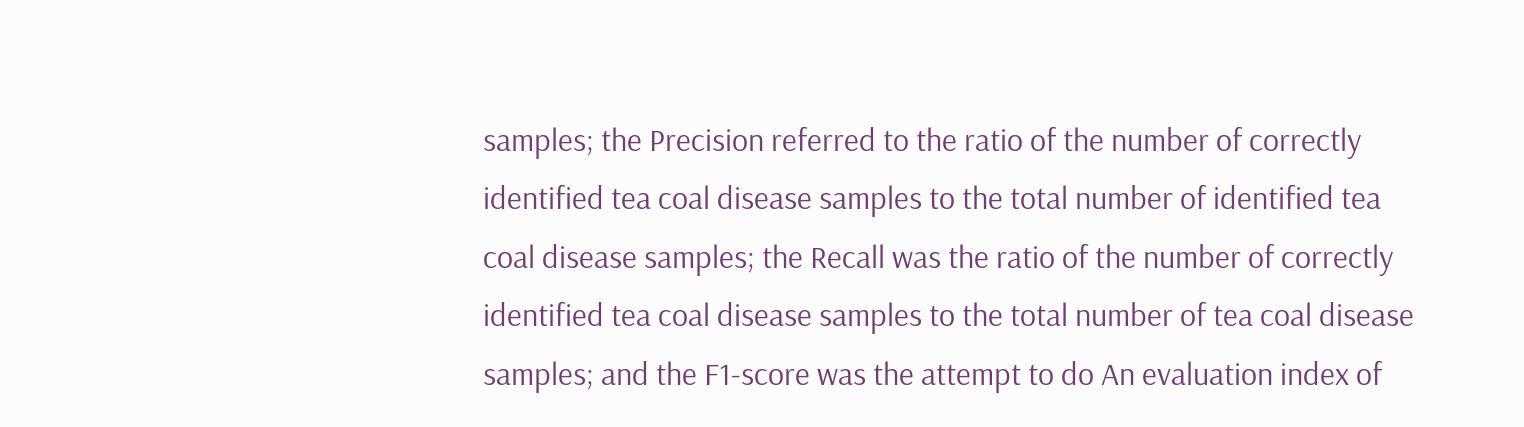samples; the Precision referred to the ratio of the number of correctly identified tea coal disease samples to the total number of identified tea coal disease samples; the Recall was the ratio of the number of correctly identified tea coal disease samples to the total number of tea coal disease samples; and the F1-score was the attempt to do An evaluation index of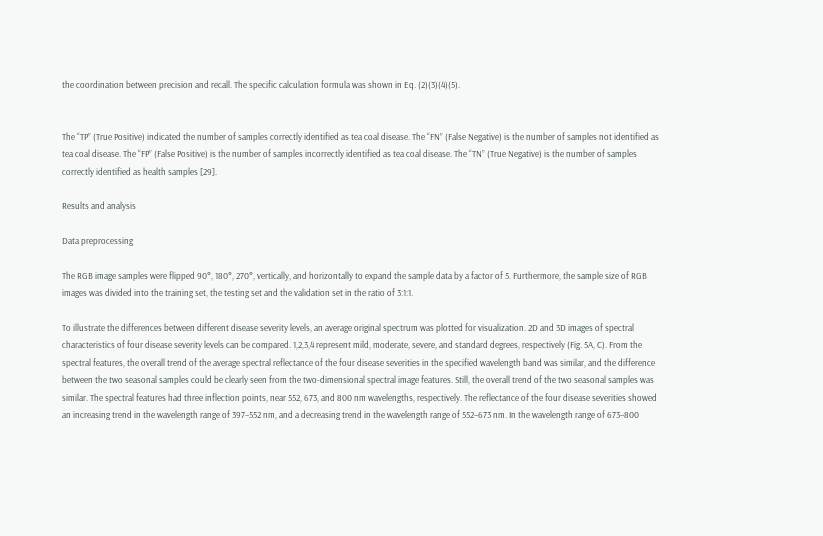the coordination between precision and recall. The specific calculation formula was shown in Eq. (2)(3)(4)(5).


The “TP” (True Positive) indicated the number of samples correctly identified as tea coal disease. The “FN” (False Negative) is the number of samples not identified as tea coal disease. The “FP” (False Positive) is the number of samples incorrectly identified as tea coal disease. The “TN” (True Negative) is the number of samples correctly identified as health samples [29].

Results and analysis

Data preprocessing

The RGB image samples were flipped 90°, 180°, 270°, vertically, and horizontally to expand the sample data by a factor of 5. Furthermore, the sample size of RGB images was divided into the training set, the testing set and the validation set in the ratio of 3:1:1.

To illustrate the differences between different disease severity levels, an average original spectrum was plotted for visualization. 2D and 3D images of spectral characteristics of four disease severity levels can be compared. 1,2,3,4 represent mild, moderate, severe, and standard degrees, respectively (Fig. 5A, C). From the spectral features, the overall trend of the average spectral reflectance of the four disease severities in the specified wavelength band was similar, and the difference between the two seasonal samples could be clearly seen from the two-dimensional spectral image features. Still, the overall trend of the two seasonal samples was similar. The spectral features had three inflection points, near 552, 673, and 800 nm wavelengths, respectively. The reflectance of the four disease severities showed an increasing trend in the wavelength range of 397–552 nm, and a decreasing trend in the wavelength range of 552–673 nm. In the wavelength range of 673–800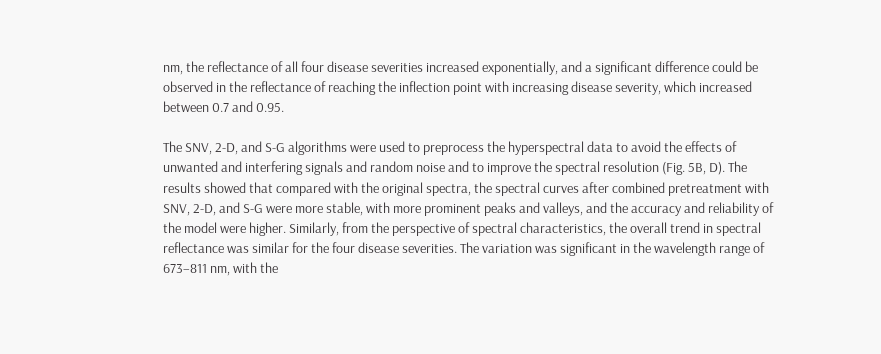nm, the reflectance of all four disease severities increased exponentially, and a significant difference could be observed in the reflectance of reaching the inflection point with increasing disease severity, which increased between 0.7 and 0.95.

The SNV, 2-D, and S-G algorithms were used to preprocess the hyperspectral data to avoid the effects of unwanted and interfering signals and random noise and to improve the spectral resolution (Fig. 5B, D). The results showed that compared with the original spectra, the spectral curves after combined pretreatment with SNV, 2-D, and S-G were more stable, with more prominent peaks and valleys, and the accuracy and reliability of the model were higher. Similarly, from the perspective of spectral characteristics, the overall trend in spectral reflectance was similar for the four disease severities. The variation was significant in the wavelength range of 673–811 nm, with the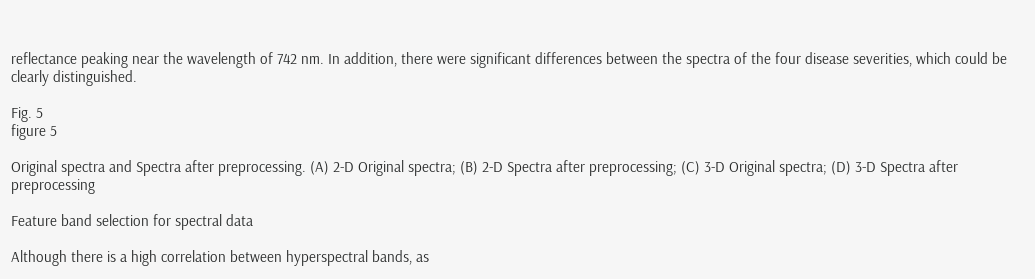reflectance peaking near the wavelength of 742 nm. In addition, there were significant differences between the spectra of the four disease severities, which could be clearly distinguished.

Fig. 5
figure 5

Original spectra and Spectra after preprocessing. (A) 2-D Original spectra; (B) 2-D Spectra after preprocessing; (C) 3-D Original spectra; (D) 3-D Spectra after preprocessing

Feature band selection for spectral data

Although there is a high correlation between hyperspectral bands, as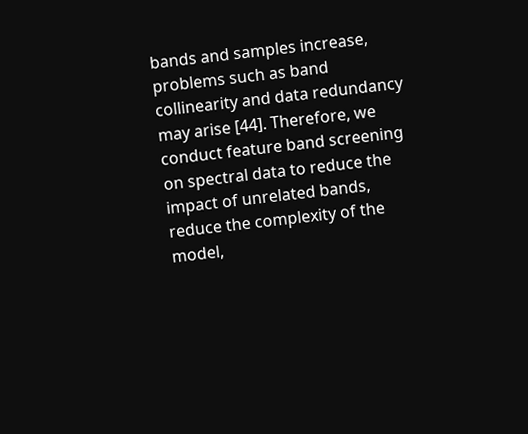bands and samples increase, problems such as band collinearity and data redundancy may arise [44]. Therefore, we conduct feature band screening on spectral data to reduce the impact of unrelated bands, reduce the complexity of the model,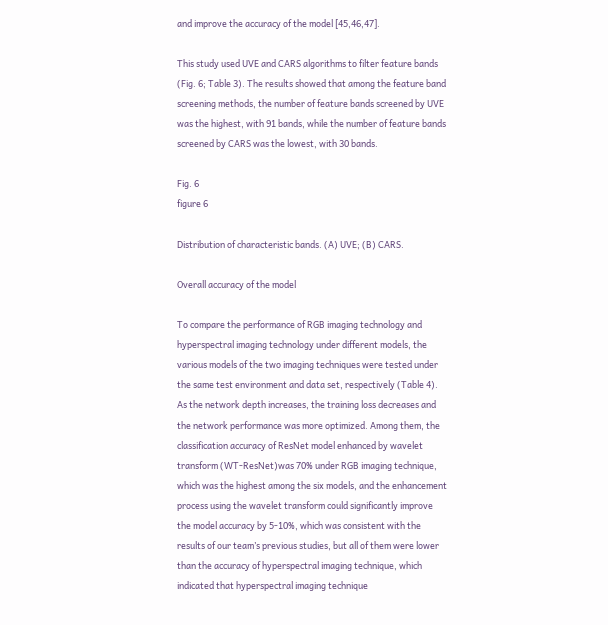and improve the accuracy of the model [45,46,47].

This study used UVE and CARS algorithms to filter feature bands (Fig. 6; Table 3). The results showed that among the feature band screening methods, the number of feature bands screened by UVE was the highest, with 91 bands, while the number of feature bands screened by CARS was the lowest, with 30 bands.

Fig. 6
figure 6

Distribution of characteristic bands. (A) UVE; (B) CARS.

Overall accuracy of the model

To compare the performance of RGB imaging technology and hyperspectral imaging technology under different models, the various models of the two imaging techniques were tested under the same test environment and data set, respectively (Table 4). As the network depth increases, the training loss decreases and the network performance was more optimized. Among them, the classification accuracy of ResNet model enhanced by wavelet transform (WT-ResNet)was 70% under RGB imaging technique, which was the highest among the six models, and the enhancement process using the wavelet transform could significantly improve the model accuracy by 5-10%, which was consistent with the results of our team’s previous studies, but all of them were lower than the accuracy of hyperspectral imaging technique, which indicated that hyperspectral imaging technique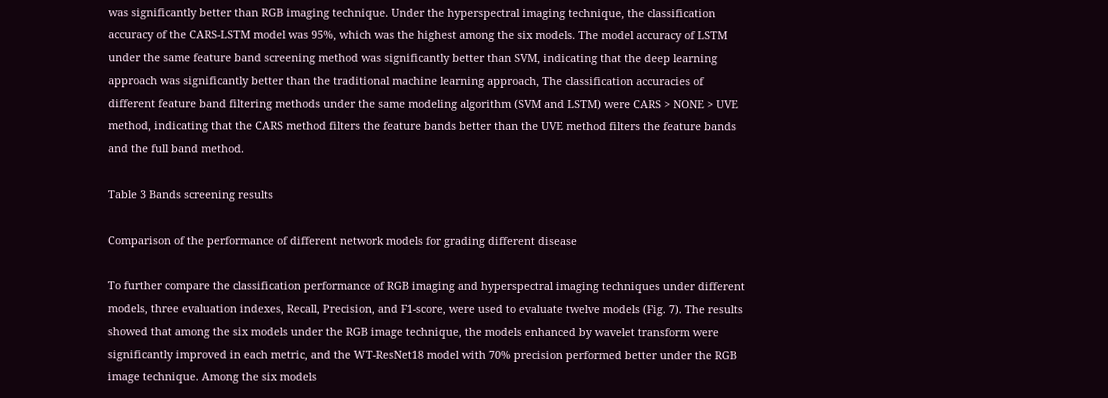was significantly better than RGB imaging technique. Under the hyperspectral imaging technique, the classification accuracy of the CARS-LSTM model was 95%, which was the highest among the six models. The model accuracy of LSTM under the same feature band screening method was significantly better than SVM, indicating that the deep learning approach was significantly better than the traditional machine learning approach, The classification accuracies of different feature band filtering methods under the same modeling algorithm (SVM and LSTM) were CARS > NONE > UVE method, indicating that the CARS method filters the feature bands better than the UVE method filters the feature bands and the full band method.

Table 3 Bands screening results

Comparison of the performance of different network models for grading different disease

To further compare the classification performance of RGB imaging and hyperspectral imaging techniques under different models, three evaluation indexes, Recall, Precision, and F1-score, were used to evaluate twelve models (Fig. 7). The results showed that among the six models under the RGB image technique, the models enhanced by wavelet transform were significantly improved in each metric, and the WT-ResNet18 model with 70% precision performed better under the RGB image technique. Among the six models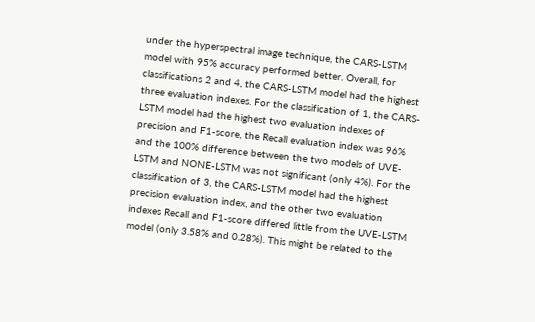under the hyperspectral image technique, the CARS-LSTM model with 95% accuracy performed better. Overall, for classifications 2 and 4, the CARS-LSTM model had the highest three evaluation indexes. For the classification of 1, the CARS-LSTM model had the highest two evaluation indexes of precision and F1-score, the Recall evaluation index was 96% and the 100% difference between the two models of UVE-LSTM and NONE-LSTM was not significant (only 4%). For the classification of 3, the CARS-LSTM model had the highest precision evaluation index, and the other two evaluation indexes Recall and F1-score differed little from the UVE-LSTM model (only 3.58% and 0.28%). This might be related to the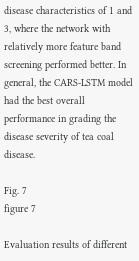disease characteristics of 1 and 3, where the network with relatively more feature band screening performed better. In general, the CARS-LSTM model had the best overall performance in grading the disease severity of tea coal disease.

Fig. 7
figure 7

Evaluation results of different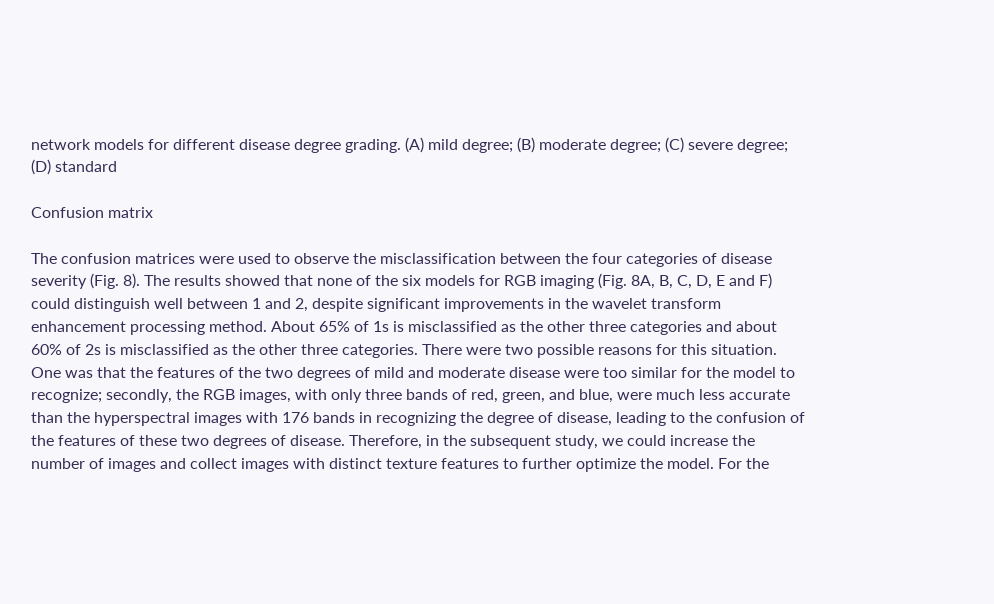network models for different disease degree grading. (A) mild degree; (B) moderate degree; (C) severe degree; (D) standard

Confusion matrix

The confusion matrices were used to observe the misclassification between the four categories of disease severity (Fig. 8). The results showed that none of the six models for RGB imaging (Fig. 8A, B, C, D, E and F) could distinguish well between 1 and 2, despite significant improvements in the wavelet transform enhancement processing method. About 65% of 1s is misclassified as the other three categories and about 60% of 2s is misclassified as the other three categories. There were two possible reasons for this situation. One was that the features of the two degrees of mild and moderate disease were too similar for the model to recognize; secondly, the RGB images, with only three bands of red, green, and blue, were much less accurate than the hyperspectral images with 176 bands in recognizing the degree of disease, leading to the confusion of the features of these two degrees of disease. Therefore, in the subsequent study, we could increase the number of images and collect images with distinct texture features to further optimize the model. For the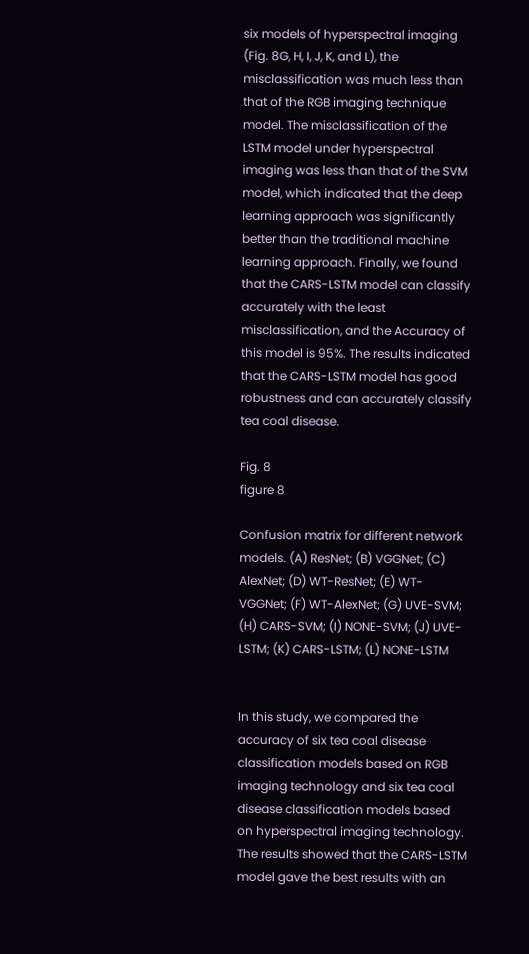six models of hyperspectral imaging (Fig. 8G, H, I, J, K, and L), the misclassification was much less than that of the RGB imaging technique model. The misclassification of the LSTM model under hyperspectral imaging was less than that of the SVM model, which indicated that the deep learning approach was significantly better than the traditional machine learning approach. Finally, we found that the CARS-LSTM model can classify accurately with the least misclassification, and the Accuracy of this model is 95%. The results indicated that the CARS-LSTM model has good robustness and can accurately classify tea coal disease.

Fig. 8
figure 8

Confusion matrix for different network models. (A) ResNet; (B) VGGNet; (C) AlexNet; (D) WT-ResNet; (E) WT-VGGNet; (F) WT-AlexNet; (G) UVE-SVM; (H) CARS-SVM; (I) NONE-SVM; (J) UVE-LSTM; (K) CARS-LSTM; (L) NONE-LSTM


In this study, we compared the accuracy of six tea coal disease classification models based on RGB imaging technology and six tea coal disease classification models based on hyperspectral imaging technology. The results showed that the CARS-LSTM model gave the best results with an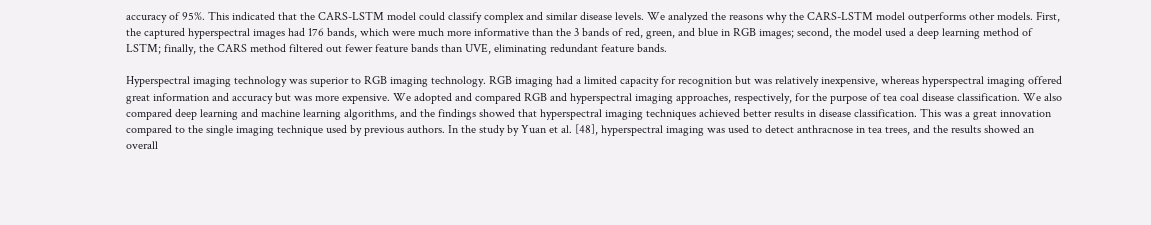accuracy of 95%. This indicated that the CARS-LSTM model could classify complex and similar disease levels. We analyzed the reasons why the CARS-LSTM model outperforms other models. First, the captured hyperspectral images had 176 bands, which were much more informative than the 3 bands of red, green, and blue in RGB images; second, the model used a deep learning method of LSTM; finally, the CARS method filtered out fewer feature bands than UVE, eliminating redundant feature bands.

Hyperspectral imaging technology was superior to RGB imaging technology. RGB imaging had a limited capacity for recognition but was relatively inexpensive, whereas hyperspectral imaging offered great information and accuracy but was more expensive. We adopted and compared RGB and hyperspectral imaging approaches, respectively, for the purpose of tea coal disease classification. We also compared deep learning and machine learning algorithms, and the findings showed that hyperspectral imaging techniques achieved better results in disease classification. This was a great innovation compared to the single imaging technique used by previous authors. In the study by Yuan et al. [48], hyperspectral imaging was used to detect anthracnose in tea trees, and the results showed an overall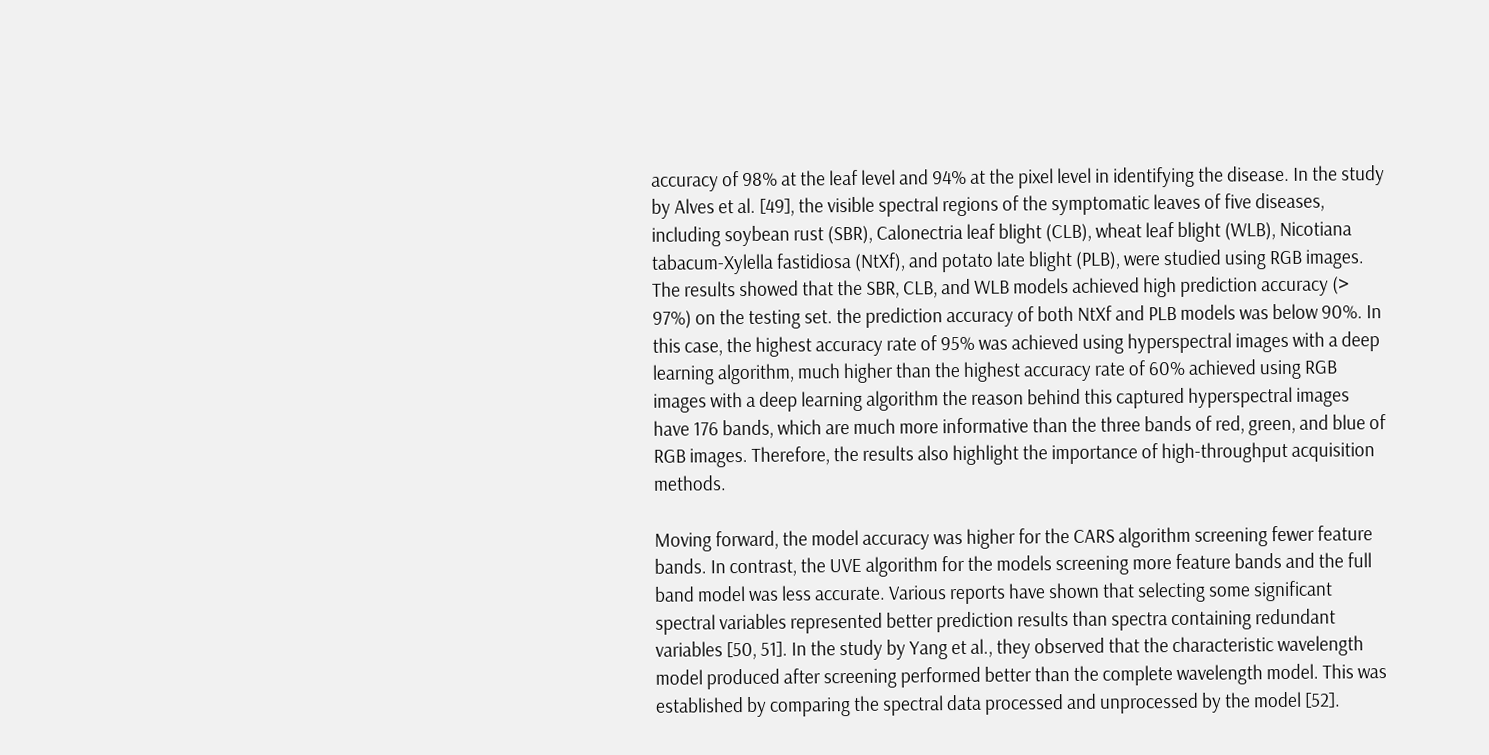accuracy of 98% at the leaf level and 94% at the pixel level in identifying the disease. In the study by Alves et al. [49], the visible spectral regions of the symptomatic leaves of five diseases, including soybean rust (SBR), Calonectria leaf blight (CLB), wheat leaf blight (WLB), Nicotiana tabacum-Xylella fastidiosa (NtXf), and potato late blight (PLB), were studied using RGB images. The results showed that the SBR, CLB, and WLB models achieved high prediction accuracy (> 97%) on the testing set. the prediction accuracy of both NtXf and PLB models was below 90%. In this case, the highest accuracy rate of 95% was achieved using hyperspectral images with a deep learning algorithm, much higher than the highest accuracy rate of 60% achieved using RGB images with a deep learning algorithm the reason behind this captured hyperspectral images have 176 bands, which are much more informative than the three bands of red, green, and blue of RGB images. Therefore, the results also highlight the importance of high-throughput acquisition methods.

Moving forward, the model accuracy was higher for the CARS algorithm screening fewer feature bands. In contrast, the UVE algorithm for the models screening more feature bands and the full band model was less accurate. Various reports have shown that selecting some significant spectral variables represented better prediction results than spectra containing redundant variables [50, 51]. In the study by Yang et al., they observed that the characteristic wavelength model produced after screening performed better than the complete wavelength model. This was established by comparing the spectral data processed and unprocessed by the model [52].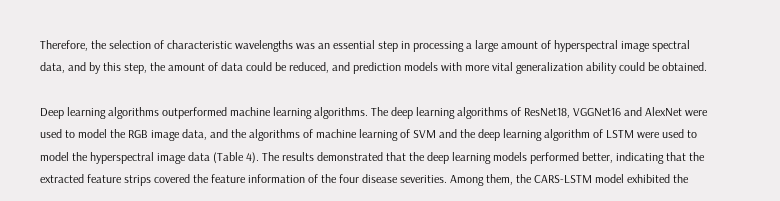Therefore, the selection of characteristic wavelengths was an essential step in processing a large amount of hyperspectral image spectral data, and by this step, the amount of data could be reduced, and prediction models with more vital generalization ability could be obtained.

Deep learning algorithms outperformed machine learning algorithms. The deep learning algorithms of ResNet18, VGGNet16 and AlexNet were used to model the RGB image data, and the algorithms of machine learning of SVM and the deep learning algorithm of LSTM were used to model the hyperspectral image data (Table 4). The results demonstrated that the deep learning models performed better, indicating that the extracted feature strips covered the feature information of the four disease severities. Among them, the CARS-LSTM model exhibited the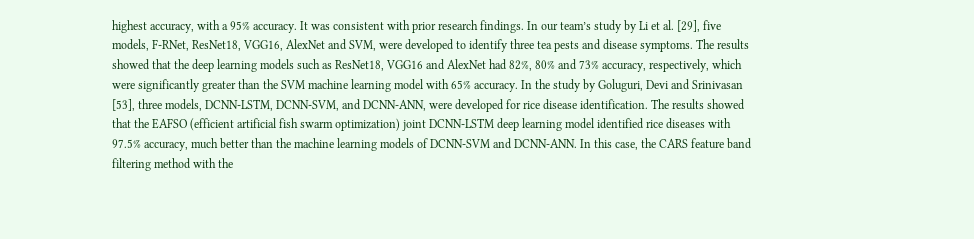highest accuracy, with a 95% accuracy. It was consistent with prior research findings. In our team’s study by Li et al. [29], five models, F-RNet, ResNet18, VGG16, AlexNet and SVM, were developed to identify three tea pests and disease symptoms. The results showed that the deep learning models such as ResNet18, VGG16 and AlexNet had 82%, 80% and 73% accuracy, respectively, which were significantly greater than the SVM machine learning model with 65% accuracy. In the study by Goluguri, Devi and Srinivasan [53], three models, DCNN-LSTM, DCNN-SVM, and DCNN-ANN, were developed for rice disease identification. The results showed that the EAFSO (efficient artificial fish swarm optimization) joint DCNN-LSTM deep learning model identified rice diseases with 97.5% accuracy, much better than the machine learning models of DCNN-SVM and DCNN-ANN. In this case, the CARS feature band filtering method with the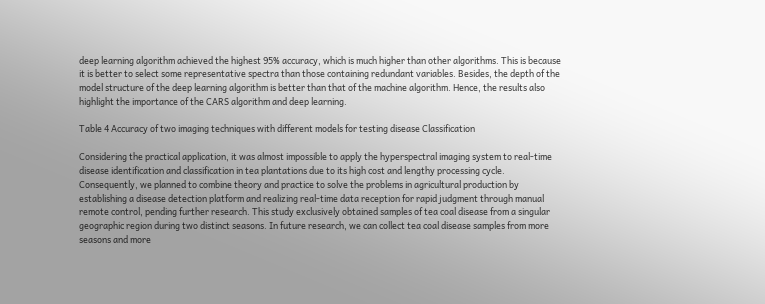deep learning algorithm achieved the highest 95% accuracy, which is much higher than other algorithms. This is because it is better to select some representative spectra than those containing redundant variables. Besides, the depth of the model structure of the deep learning algorithm is better than that of the machine algorithm. Hence, the results also highlight the importance of the CARS algorithm and deep learning.

Table 4 Accuracy of two imaging techniques with different models for testing disease Classification

Considering the practical application, it was almost impossible to apply the hyperspectral imaging system to real-time disease identification and classification in tea plantations due to its high cost and lengthy processing cycle. Consequently, we planned to combine theory and practice to solve the problems in agricultural production by establishing a disease detection platform and realizing real-time data reception for rapid judgment through manual remote control, pending further research. This study exclusively obtained samples of tea coal disease from a singular geographic region during two distinct seasons. In future research, we can collect tea coal disease samples from more seasons and more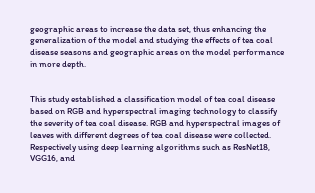geographic areas to increase the data set, thus enhancing the generalization of the model and studying the effects of tea coal disease seasons and geographic areas on the model performance in more depth.


This study established a classification model of tea coal disease based on RGB and hyperspectral imaging technology to classify the severity of tea coal disease. RGB and hyperspectral images of leaves with different degrees of tea coal disease were collected. Respectively using deep learning algorithms such as ResNet18, VGG16, and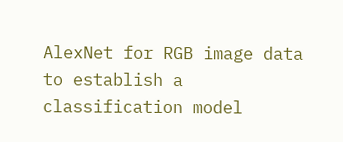AlexNet for RGB image data to establish a classification model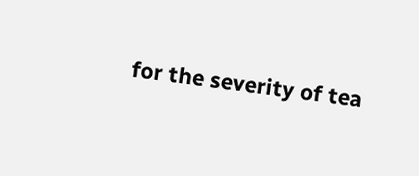for the severity of tea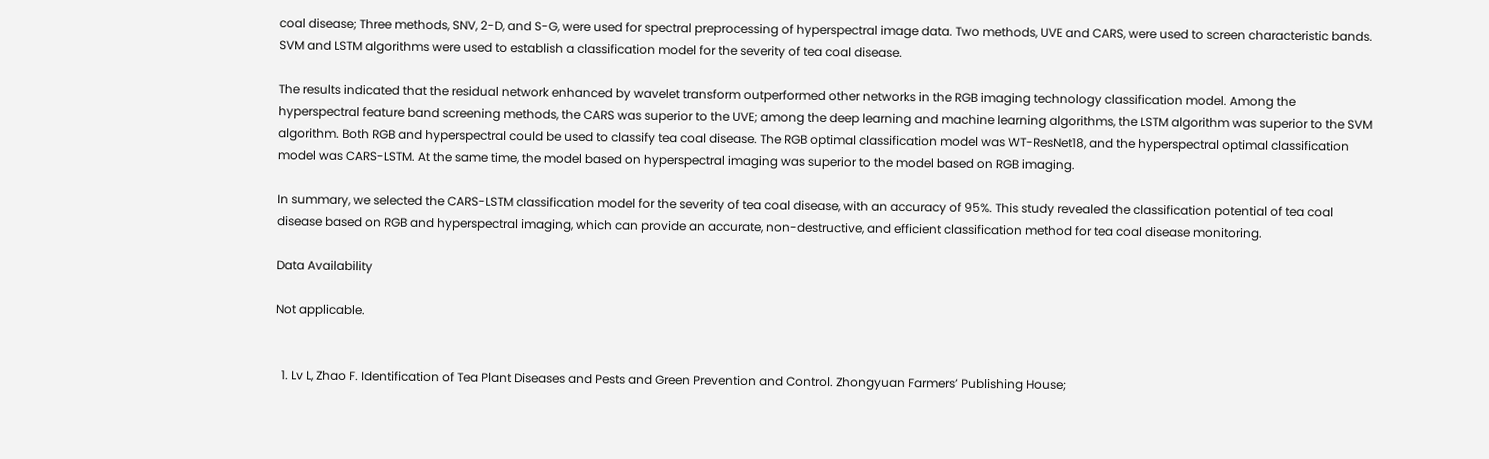coal disease; Three methods, SNV, 2-D, and S-G, were used for spectral preprocessing of hyperspectral image data. Two methods, UVE and CARS, were used to screen characteristic bands. SVM and LSTM algorithms were used to establish a classification model for the severity of tea coal disease.

The results indicated that the residual network enhanced by wavelet transform outperformed other networks in the RGB imaging technology classification model. Among the hyperspectral feature band screening methods, the CARS was superior to the UVE; among the deep learning and machine learning algorithms, the LSTM algorithm was superior to the SVM algorithm. Both RGB and hyperspectral could be used to classify tea coal disease. The RGB optimal classification model was WT-ResNet18, and the hyperspectral optimal classification model was CARS-LSTM. At the same time, the model based on hyperspectral imaging was superior to the model based on RGB imaging.

In summary, we selected the CARS-LSTM classification model for the severity of tea coal disease, with an accuracy of 95%. This study revealed the classification potential of tea coal disease based on RGB and hyperspectral imaging, which can provide an accurate, non-destructive, and efficient classification method for tea coal disease monitoring.

Data Availability

Not applicable.


  1. Lv L, Zhao F. Identification of Tea Plant Diseases and Pests and Green Prevention and Control. Zhongyuan Farmers’ Publishing House;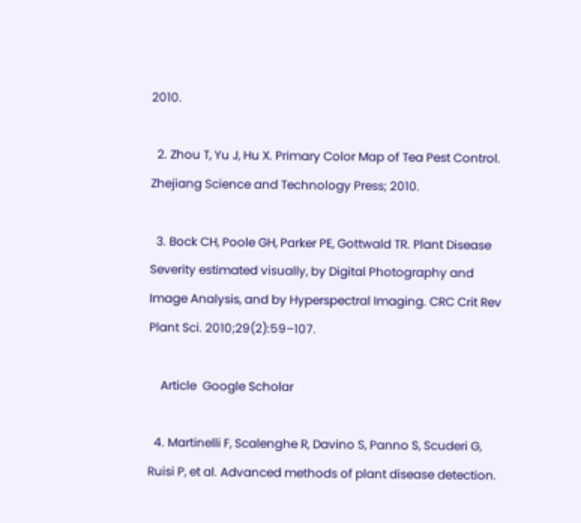2010.

  2. Zhou T, Yu J, Hu X. Primary Color Map of Tea Pest Control. Zhejiang Science and Technology Press; 2010.

  3. Bock CH, Poole GH, Parker PE, Gottwald TR. Plant Disease Severity estimated visually, by Digital Photography and Image Analysis, and by Hyperspectral Imaging. CRC Crit Rev Plant Sci. 2010;29(2):59–107.

    Article  Google Scholar

  4. Martinelli F, Scalenghe R, Davino S, Panno S, Scuderi G, Ruisi P, et al. Advanced methods of plant disease detection.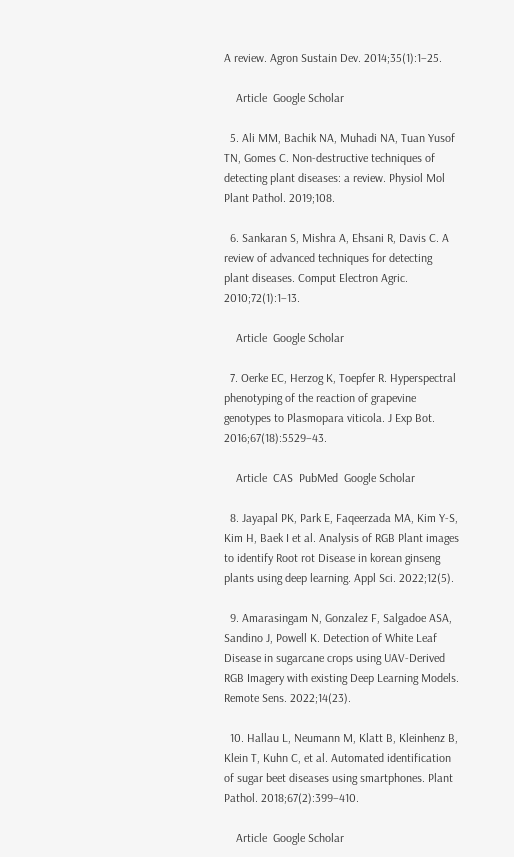A review. Agron Sustain Dev. 2014;35(1):1–25.

    Article  Google Scholar

  5. Ali MM, Bachik NA, Muhadi NA, Tuan Yusof TN, Gomes C. Non-destructive techniques of detecting plant diseases: a review. Physiol Mol Plant Pathol. 2019;108.

  6. Sankaran S, Mishra A, Ehsani R, Davis C. A review of advanced techniques for detecting plant diseases. Comput Electron Agric. 2010;72(1):1–13.

    Article  Google Scholar

  7. Oerke EC, Herzog K, Toepfer R. Hyperspectral phenotyping of the reaction of grapevine genotypes to Plasmopara viticola. J Exp Bot. 2016;67(18):5529–43.

    Article  CAS  PubMed  Google Scholar

  8. Jayapal PK, Park E, Faqeerzada MA, Kim Y-S, Kim H, Baek I et al. Analysis of RGB Plant images to identify Root rot Disease in korean ginseng plants using deep learning. Appl Sci. 2022;12(5).

  9. Amarasingam N, Gonzalez F, Salgadoe ASA, Sandino J, Powell K. Detection of White Leaf Disease in sugarcane crops using UAV-Derived RGB Imagery with existing Deep Learning Models. Remote Sens. 2022;14(23).

  10. Hallau L, Neumann M, Klatt B, Kleinhenz B, Klein T, Kuhn C, et al. Automated identification of sugar beet diseases using smartphones. Plant Pathol. 2018;67(2):399–410.

    Article  Google Scholar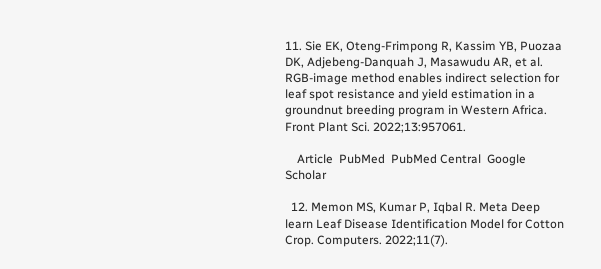11. Sie EK, Oteng-Frimpong R, Kassim YB, Puozaa DK, Adjebeng-Danquah J, Masawudu AR, et al. RGB-image method enables indirect selection for leaf spot resistance and yield estimation in a groundnut breeding program in Western Africa. Front Plant Sci. 2022;13:957061.

    Article  PubMed  PubMed Central  Google Scholar

  12. Memon MS, Kumar P, Iqbal R. Meta Deep learn Leaf Disease Identification Model for Cotton Crop. Computers. 2022;11(7).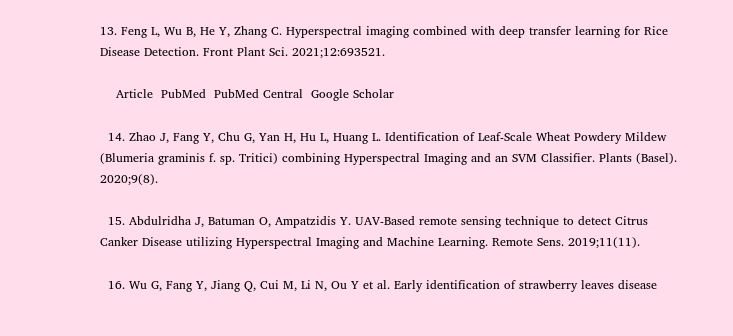13. Feng L, Wu B, He Y, Zhang C. Hyperspectral imaging combined with deep transfer learning for Rice Disease Detection. Front Plant Sci. 2021;12:693521.

    Article  PubMed  PubMed Central  Google Scholar

  14. Zhao J, Fang Y, Chu G, Yan H, Hu L, Huang L. Identification of Leaf-Scale Wheat Powdery Mildew (Blumeria graminis f. sp. Tritici) combining Hyperspectral Imaging and an SVM Classifier. Plants (Basel). 2020;9(8).

  15. Abdulridha J, Batuman O, Ampatzidis Y. UAV-Based remote sensing technique to detect Citrus Canker Disease utilizing Hyperspectral Imaging and Machine Learning. Remote Sens. 2019;11(11).

  16. Wu G, Fang Y, Jiang Q, Cui M, Li N, Ou Y et al. Early identification of strawberry leaves disease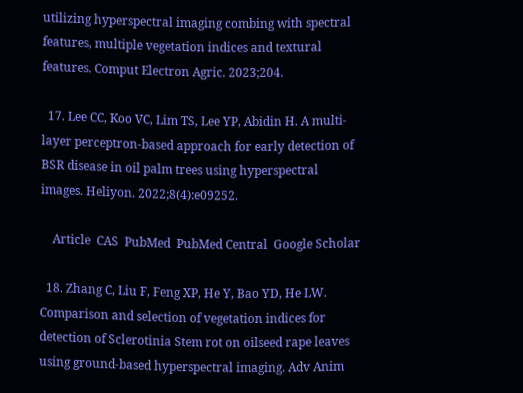utilizing hyperspectral imaging combing with spectral features, multiple vegetation indices and textural features. Comput Electron Agric. 2023;204.

  17. Lee CC, Koo VC, Lim TS, Lee YP, Abidin H. A multi-layer perceptron-based approach for early detection of BSR disease in oil palm trees using hyperspectral images. Heliyon. 2022;8(4):e09252.

    Article  CAS  PubMed  PubMed Central  Google Scholar

  18. Zhang C, Liu F, Feng XP, He Y, Bao YD, He LW. Comparison and selection of vegetation indices for detection of Sclerotinia Stem rot on oilseed rape leaves using ground-based hyperspectral imaging. Adv Anim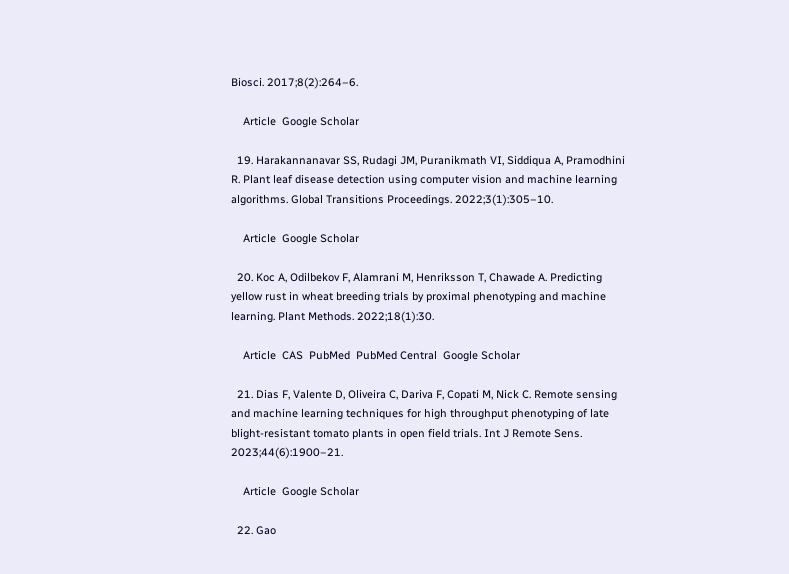Biosci. 2017;8(2):264–6.

    Article  Google Scholar

  19. Harakannanavar SS, Rudagi JM, Puranikmath VI, Siddiqua A, Pramodhini R. Plant leaf disease detection using computer vision and machine learning algorithms. Global Transitions Proceedings. 2022;3(1):305–10.

    Article  Google Scholar

  20. Koc A, Odilbekov F, Alamrani M, Henriksson T, Chawade A. Predicting yellow rust in wheat breeding trials by proximal phenotyping and machine learning. Plant Methods. 2022;18(1):30.

    Article  CAS  PubMed  PubMed Central  Google Scholar

  21. Dias F, Valente D, Oliveira C, Dariva F, Copati M, Nick C. Remote sensing and machine learning techniques for high throughput phenotyping of late blight-resistant tomato plants in open field trials. Int J Remote Sens. 2023;44(6):1900–21.

    Article  Google Scholar

  22. Gao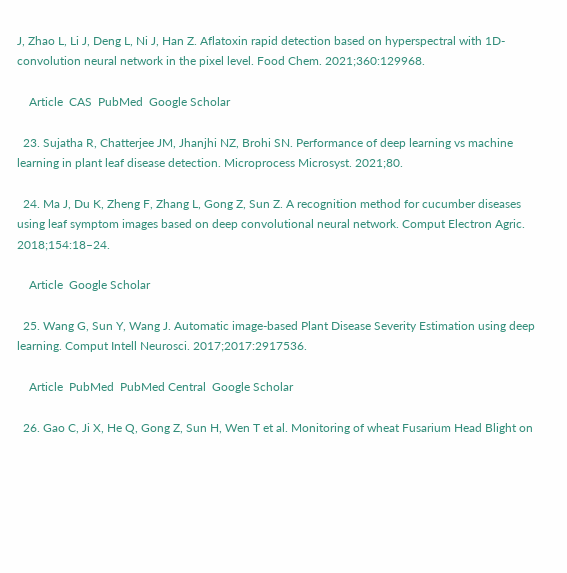J, Zhao L, Li J, Deng L, Ni J, Han Z. Aflatoxin rapid detection based on hyperspectral with 1D-convolution neural network in the pixel level. Food Chem. 2021;360:129968.

    Article  CAS  PubMed  Google Scholar

  23. Sujatha R, Chatterjee JM, Jhanjhi NZ, Brohi SN. Performance of deep learning vs machine learning in plant leaf disease detection. Microprocess Microsyst. 2021;80.

  24. Ma J, Du K, Zheng F, Zhang L, Gong Z, Sun Z. A recognition method for cucumber diseases using leaf symptom images based on deep convolutional neural network. Comput Electron Agric. 2018;154:18–24.

    Article  Google Scholar

  25. Wang G, Sun Y, Wang J. Automatic image-based Plant Disease Severity Estimation using deep learning. Comput Intell Neurosci. 2017;2017:2917536.

    Article  PubMed  PubMed Central  Google Scholar

  26. Gao C, Ji X, He Q, Gong Z, Sun H, Wen T et al. Monitoring of wheat Fusarium Head Blight on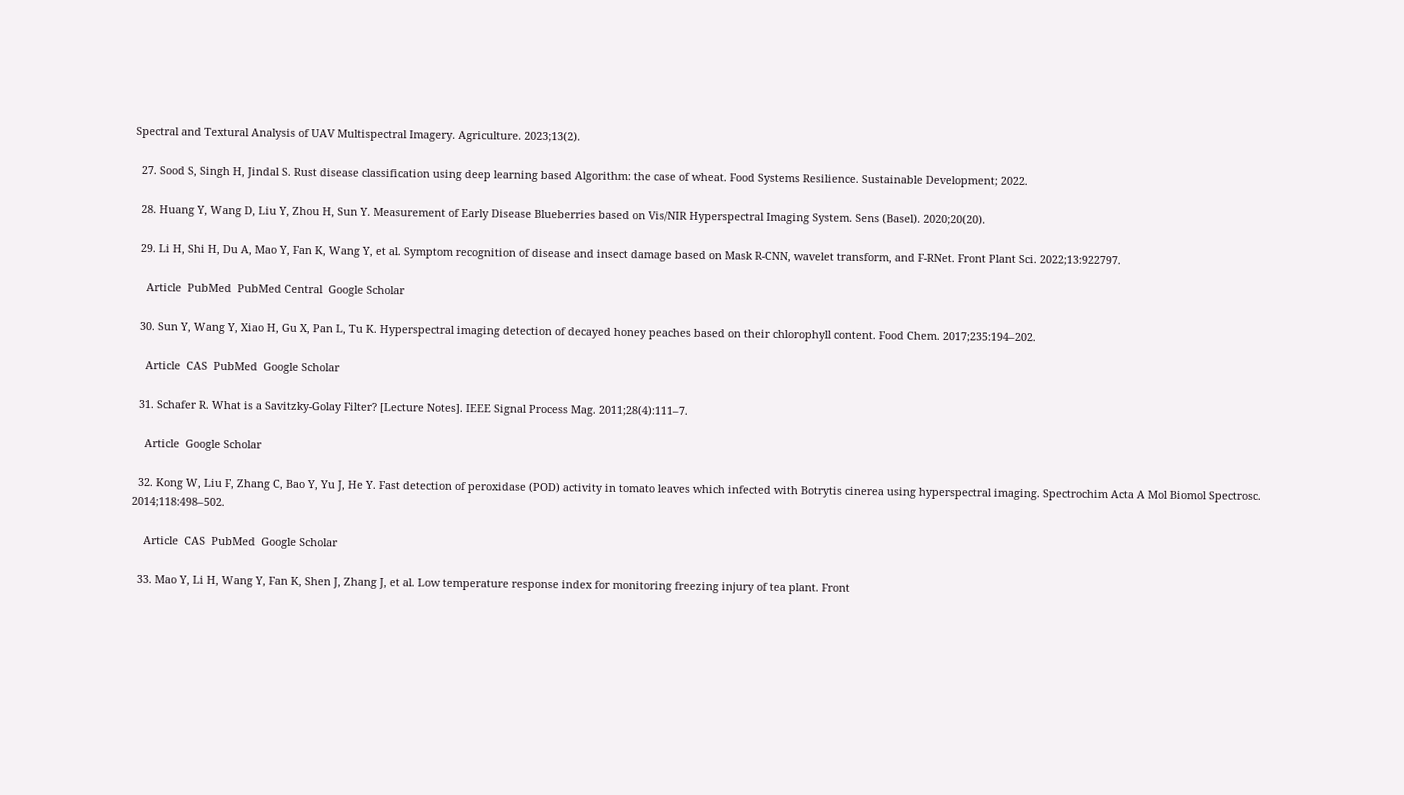Spectral and Textural Analysis of UAV Multispectral Imagery. Agriculture. 2023;13(2).

  27. Sood S, Singh H, Jindal S. Rust disease classification using deep learning based Algorithm: the case of wheat. Food Systems Resilience. Sustainable Development; 2022.

  28. Huang Y, Wang D, Liu Y, Zhou H, Sun Y. Measurement of Early Disease Blueberries based on Vis/NIR Hyperspectral Imaging System. Sens (Basel). 2020;20(20).

  29. Li H, Shi H, Du A, Mao Y, Fan K, Wang Y, et al. Symptom recognition of disease and insect damage based on Mask R-CNN, wavelet transform, and F-RNet. Front Plant Sci. 2022;13:922797.

    Article  PubMed  PubMed Central  Google Scholar

  30. Sun Y, Wang Y, Xiao H, Gu X, Pan L, Tu K. Hyperspectral imaging detection of decayed honey peaches based on their chlorophyll content. Food Chem. 2017;235:194–202.

    Article  CAS  PubMed  Google Scholar

  31. Schafer R. What is a Savitzky-Golay Filter? [Lecture Notes]. IEEE Signal Process Mag. 2011;28(4):111–7.

    Article  Google Scholar

  32. Kong W, Liu F, Zhang C, Bao Y, Yu J, He Y. Fast detection of peroxidase (POD) activity in tomato leaves which infected with Botrytis cinerea using hyperspectral imaging. Spectrochim Acta A Mol Biomol Spectrosc. 2014;118:498–502.

    Article  CAS  PubMed  Google Scholar

  33. Mao Y, Li H, Wang Y, Fan K, Shen J, Zhang J, et al. Low temperature response index for monitoring freezing injury of tea plant. Front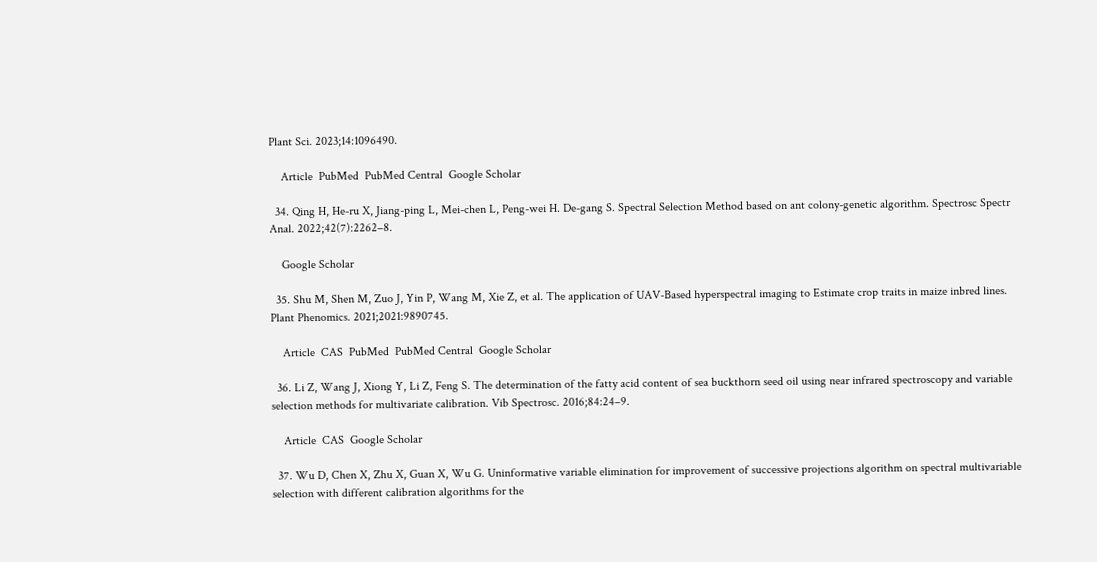Plant Sci. 2023;14:1096490.

    Article  PubMed  PubMed Central  Google Scholar

  34. Qing H, He-ru X, Jiang-ping L, Mei-chen L, Peng-wei H. De-gang S. Spectral Selection Method based on ant colony-genetic algorithm. Spectrosc Spectr Anal. 2022;42(7):2262–8.

    Google Scholar

  35. Shu M, Shen M, Zuo J, Yin P, Wang M, Xie Z, et al. The application of UAV-Based hyperspectral imaging to Estimate crop traits in maize inbred lines. Plant Phenomics. 2021;2021:9890745.

    Article  CAS  PubMed  PubMed Central  Google Scholar

  36. Li Z, Wang J, Xiong Y, Li Z, Feng S. The determination of the fatty acid content of sea buckthorn seed oil using near infrared spectroscopy and variable selection methods for multivariate calibration. Vib Spectrosc. 2016;84:24–9.

    Article  CAS  Google Scholar

  37. Wu D, Chen X, Zhu X, Guan X, Wu G. Uninformative variable elimination for improvement of successive projections algorithm on spectral multivariable selection with different calibration algorithms for the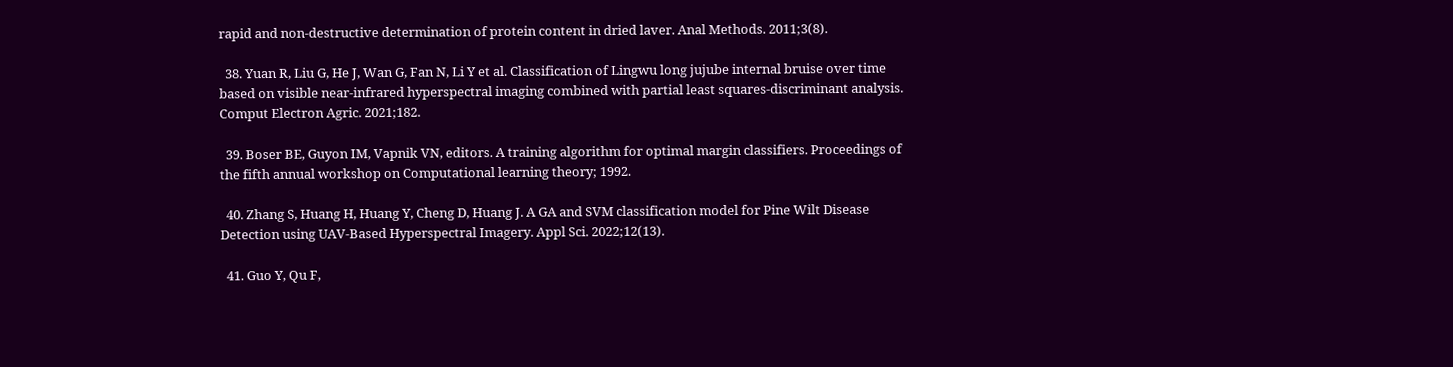rapid and non-destructive determination of protein content in dried laver. Anal Methods. 2011;3(8).

  38. Yuan R, Liu G, He J, Wan G, Fan N, Li Y et al. Classification of Lingwu long jujube internal bruise over time based on visible near-infrared hyperspectral imaging combined with partial least squares-discriminant analysis. Comput Electron Agric. 2021;182.

  39. Boser BE, Guyon IM, Vapnik VN, editors. A training algorithm for optimal margin classifiers. Proceedings of the fifth annual workshop on Computational learning theory; 1992.

  40. Zhang S, Huang H, Huang Y, Cheng D, Huang J. A GA and SVM classification model for Pine Wilt Disease Detection using UAV-Based Hyperspectral Imagery. Appl Sci. 2022;12(13).

  41. Guo Y, Qu F,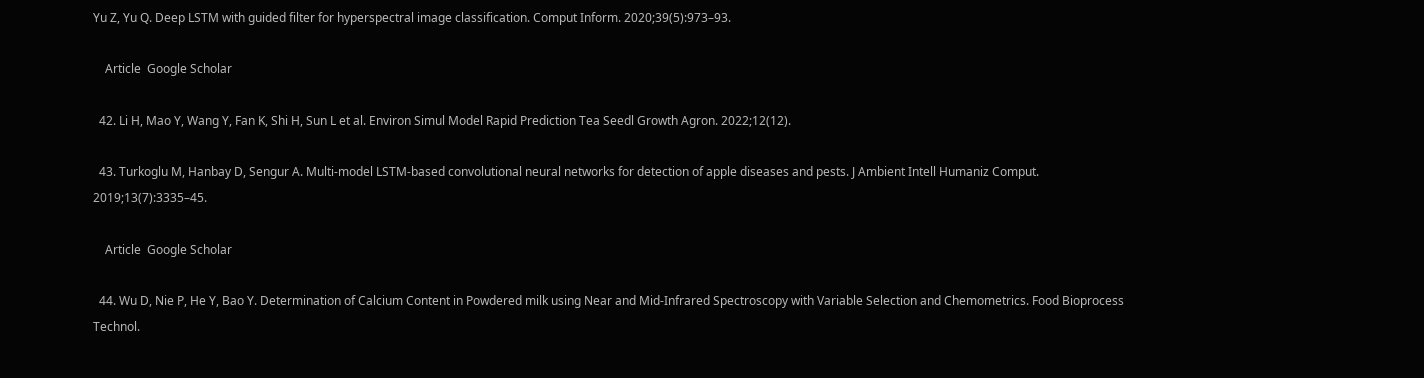Yu Z, Yu Q. Deep LSTM with guided filter for hyperspectral image classification. Comput Inform. 2020;39(5):973–93.

    Article  Google Scholar

  42. Li H, Mao Y, Wang Y, Fan K, Shi H, Sun L et al. Environ Simul Model Rapid Prediction Tea Seedl Growth Agron. 2022;12(12).

  43. Turkoglu M, Hanbay D, Sengur A. Multi-model LSTM-based convolutional neural networks for detection of apple diseases and pests. J Ambient Intell Humaniz Comput. 2019;13(7):3335–45.

    Article  Google Scholar

  44. Wu D, Nie P, He Y, Bao Y. Determination of Calcium Content in Powdered milk using Near and Mid-Infrared Spectroscopy with Variable Selection and Chemometrics. Food Bioprocess Technol.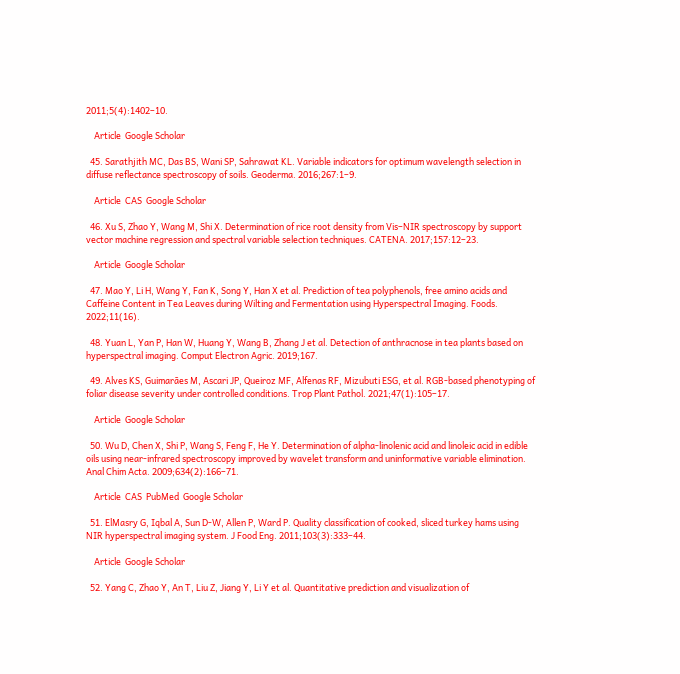2011;5(4):1402–10.

    Article  Google Scholar

  45. Sarathjith MC, Das BS, Wani SP, Sahrawat KL. Variable indicators for optimum wavelength selection in diffuse reflectance spectroscopy of soils. Geoderma. 2016;267:1–9.

    Article  CAS  Google Scholar

  46. Xu S, Zhao Y, Wang M, Shi X. Determination of rice root density from Vis–NIR spectroscopy by support vector machine regression and spectral variable selection techniques. CATENA. 2017;157:12–23.

    Article  Google Scholar

  47. Mao Y, Li H, Wang Y, Fan K, Song Y, Han X et al. Prediction of tea polyphenols, free amino acids and Caffeine Content in Tea Leaves during Wilting and Fermentation using Hyperspectral Imaging. Foods. 2022;11(16).

  48. Yuan L, Yan P, Han W, Huang Y, Wang B, Zhang J et al. Detection of anthracnose in tea plants based on hyperspectral imaging. Comput Electron Agric. 2019;167.

  49. Alves KS, Guimarães M, Ascari JP, Queiroz MF, Alfenas RF, Mizubuti ESG, et al. RGB-based phenotyping of foliar disease severity under controlled conditions. Trop Plant Pathol. 2021;47(1):105–17.

    Article  Google Scholar

  50. Wu D, Chen X, Shi P, Wang S, Feng F, He Y. Determination of alpha-linolenic acid and linoleic acid in edible oils using near-infrared spectroscopy improved by wavelet transform and uninformative variable elimination. Anal Chim Acta. 2009;634(2):166–71.

    Article  CAS  PubMed  Google Scholar

  51. ElMasry G, Iqbal A, Sun D-W, Allen P, Ward P. Quality classification of cooked, sliced turkey hams using NIR hyperspectral imaging system. J Food Eng. 2011;103(3):333–44.

    Article  Google Scholar

  52. Yang C, Zhao Y, An T, Liu Z, Jiang Y, Li Y et al. Quantitative prediction and visualization of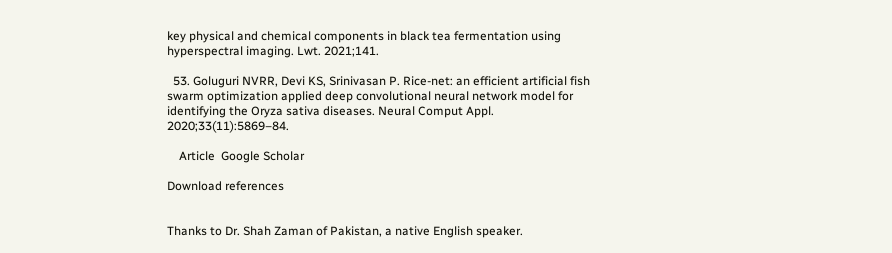key physical and chemical components in black tea fermentation using hyperspectral imaging. Lwt. 2021;141.

  53. Goluguri NVRR, Devi KS, Srinivasan P. Rice-net: an efficient artificial fish swarm optimization applied deep convolutional neural network model for identifying the Oryza sativa diseases. Neural Comput Appl. 2020;33(11):5869–84.

    Article  Google Scholar

Download references


Thanks to Dr. Shah Zaman of Pakistan, a native English speaker.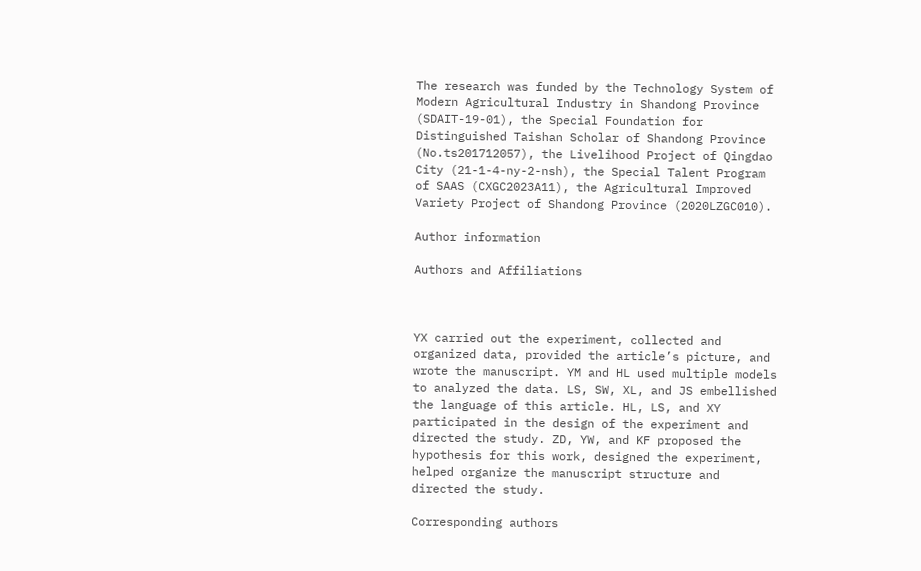The research was funded by the Technology System of Modern Agricultural Industry in Shandong Province (SDAIT-19-01), the Special Foundation for Distinguished Taishan Scholar of Shandong Province (No.ts201712057), the Livelihood Project of Qingdao City (21-1-4-ny-2-nsh), the Special Talent Program of SAAS (CXGC2023A11), the Agricultural Improved Variety Project of Shandong Province (2020LZGC010).

Author information

Authors and Affiliations



YX carried out the experiment, collected and organized data, provided the article’s picture, and wrote the manuscript. YM and HL used multiple models to analyzed the data. LS, SW, XL, and JS embellished the language of this article. HL, LS, and XY participated in the design of the experiment and directed the study. ZD, YW, and KF proposed the hypothesis for this work, designed the experiment, helped organize the manuscript structure and directed the study.

Corresponding authors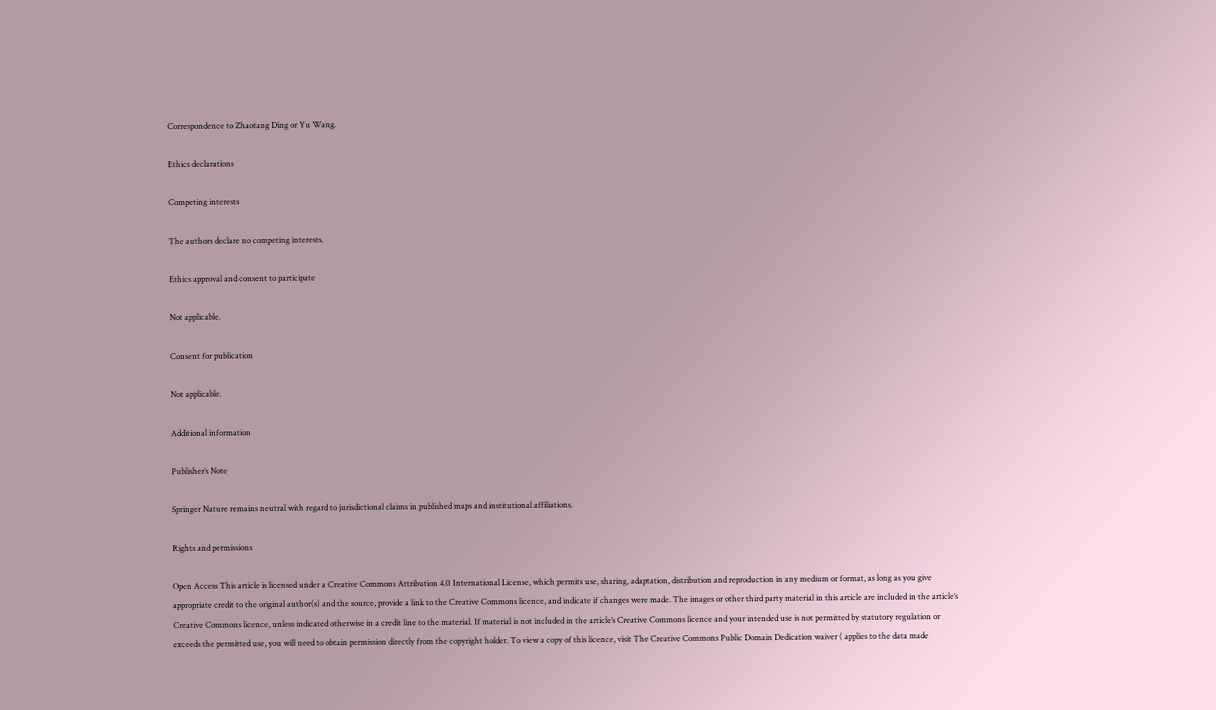Correspondence to Zhaotang Ding or Yu Wang.

Ethics declarations

Competing interests

The authors declare no competing interests.

Ethics approval and consent to participate

Not applicable.

Consent for publication

Not applicable.

Additional information

Publisher’s Note

Springer Nature remains neutral with regard to jurisdictional claims in published maps and institutional affiliations.

Rights and permissions

Open Access This article is licensed under a Creative Commons Attribution 4.0 International License, which permits use, sharing, adaptation, distribution and reproduction in any medium or format, as long as you give appropriate credit to the original author(s) and the source, provide a link to the Creative Commons licence, and indicate if changes were made. The images or other third party material in this article are included in the article’s Creative Commons licence, unless indicated otherwise in a credit line to the material. If material is not included in the article’s Creative Commons licence and your intended use is not permitted by statutory regulation or exceeds the permitted use, you will need to obtain permission directly from the copyright holder. To view a copy of this licence, visit The Creative Commons Public Domain Dedication waiver ( applies to the data made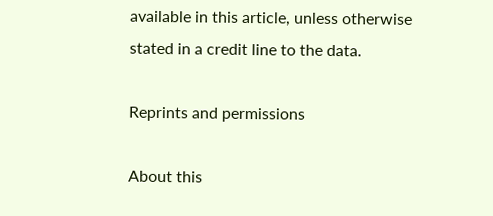available in this article, unless otherwise stated in a credit line to the data.

Reprints and permissions

About this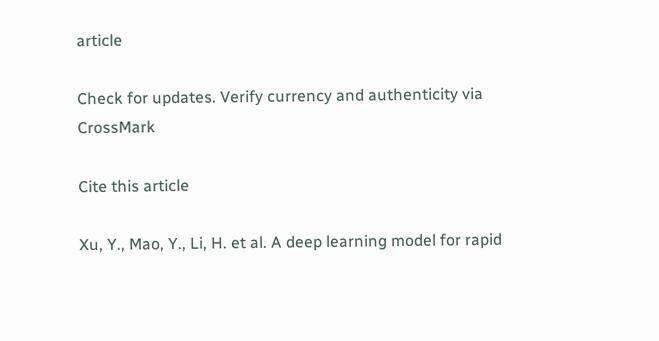article

Check for updates. Verify currency and authenticity via CrossMark

Cite this article

Xu, Y., Mao, Y., Li, H. et al. A deep learning model for rapid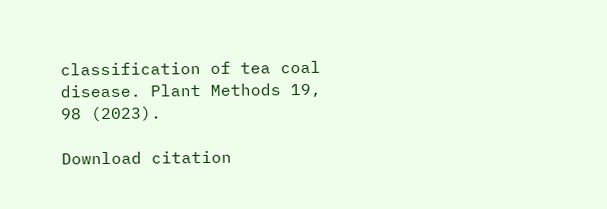classification of tea coal disease. Plant Methods 19, 98 (2023).

Download citation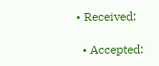• Received:

  • Accepted: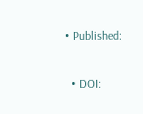• Published:

  • DOI: